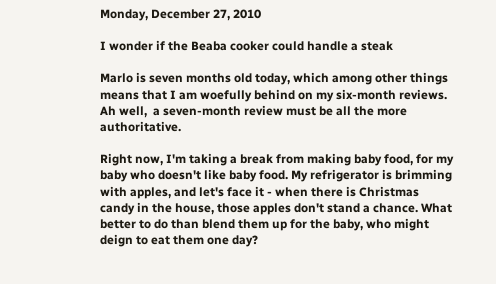Monday, December 27, 2010

I wonder if the Beaba cooker could handle a steak

Marlo is seven months old today, which among other things means that I am woefully behind on my six-month reviews. Ah well,  a seven-month review must be all the more authoritative.

Right now, I'm taking a break from making baby food, for my baby who doesn't like baby food. My refrigerator is brimming with apples, and let's face it - when there is Christmas candy in the house, those apples don't stand a chance. What better to do than blend them up for the baby, who might deign to eat them one day?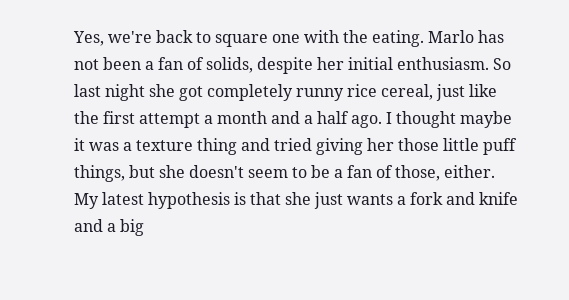Yes, we're back to square one with the eating. Marlo has not been a fan of solids, despite her initial enthusiasm. So last night she got completely runny rice cereal, just like the first attempt a month and a half ago. I thought maybe it was a texture thing and tried giving her those little puff things, but she doesn't seem to be a fan of those, either. My latest hypothesis is that she just wants a fork and knife and a big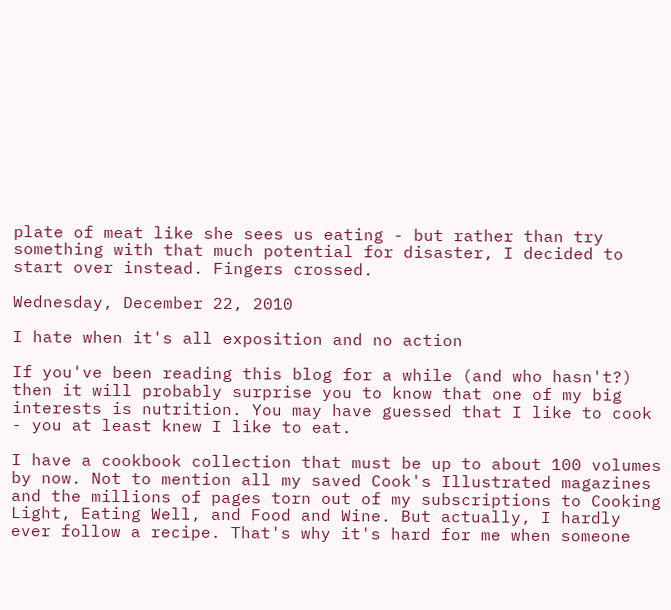plate of meat like she sees us eating - but rather than try something with that much potential for disaster, I decided to start over instead. Fingers crossed.

Wednesday, December 22, 2010

I hate when it's all exposition and no action

If you've been reading this blog for a while (and who hasn't?) then it will probably surprise you to know that one of my big interests is nutrition. You may have guessed that I like to cook - you at least knew I like to eat.

I have a cookbook collection that must be up to about 100 volumes by now. Not to mention all my saved Cook's Illustrated magazines and the millions of pages torn out of my subscriptions to Cooking Light, Eating Well, and Food and Wine. But actually, I hardly ever follow a recipe. That's why it's hard for me when someone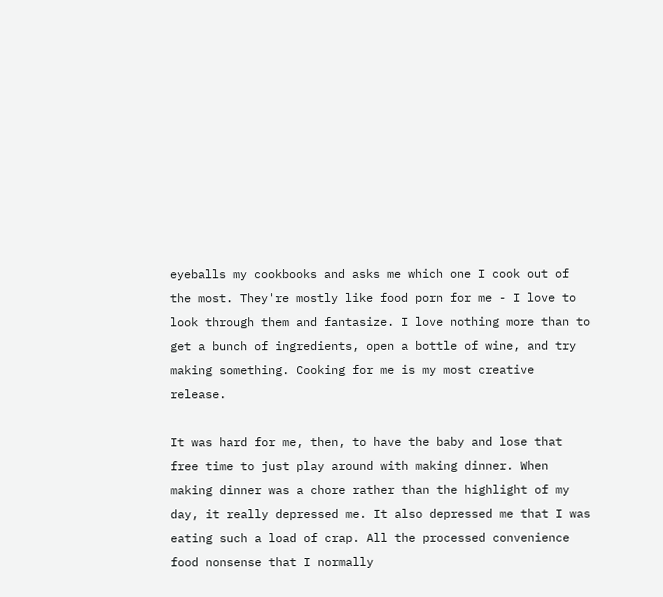eyeballs my cookbooks and asks me which one I cook out of the most. They're mostly like food porn for me - I love to look through them and fantasize. I love nothing more than to get a bunch of ingredients, open a bottle of wine, and try making something. Cooking for me is my most creative release.

It was hard for me, then, to have the baby and lose that free time to just play around with making dinner. When making dinner was a chore rather than the highlight of my day, it really depressed me. It also depressed me that I was eating such a load of crap. All the processed convenience food nonsense that I normally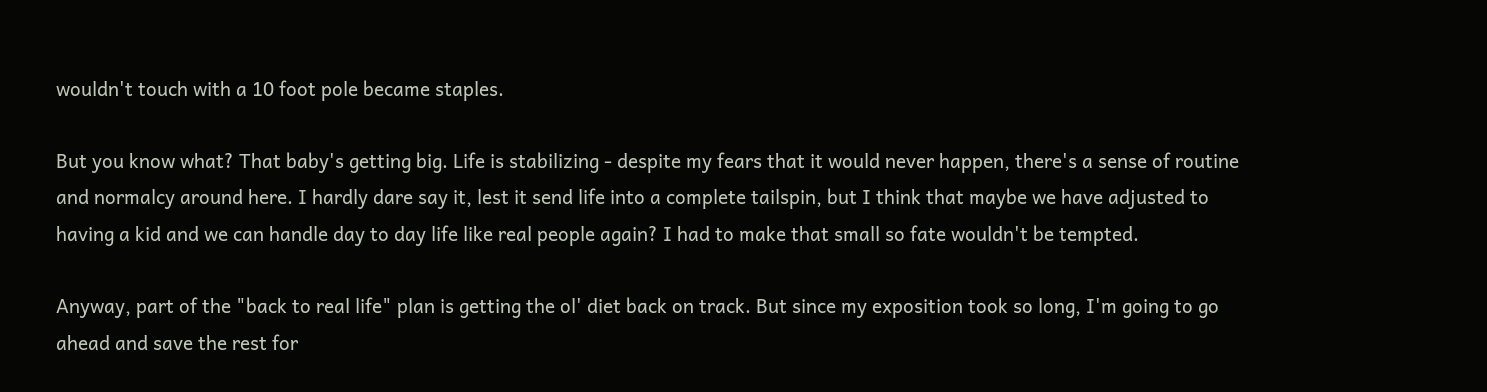wouldn't touch with a 10 foot pole became staples.

But you know what? That baby's getting big. Life is stabilizing - despite my fears that it would never happen, there's a sense of routine and normalcy around here. I hardly dare say it, lest it send life into a complete tailspin, but I think that maybe we have adjusted to having a kid and we can handle day to day life like real people again? I had to make that small so fate wouldn't be tempted.

Anyway, part of the "back to real life" plan is getting the ol' diet back on track. But since my exposition took so long, I'm going to go ahead and save the rest for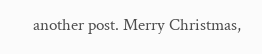another post. Merry Christmas,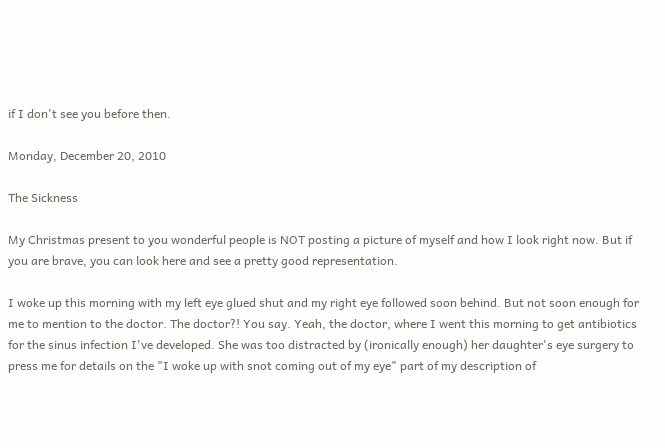if I don't see you before then.

Monday, December 20, 2010

The Sickness

My Christmas present to you wonderful people is NOT posting a picture of myself and how I look right now. But if you are brave, you can look here and see a pretty good representation.

I woke up this morning with my left eye glued shut and my right eye followed soon behind. But not soon enough for me to mention to the doctor. The doctor?! You say. Yeah, the doctor, where I went this morning to get antibiotics for the sinus infection I've developed. She was too distracted by (ironically enough) her daughter's eye surgery to press me for details on the "I woke up with snot coming out of my eye" part of my description of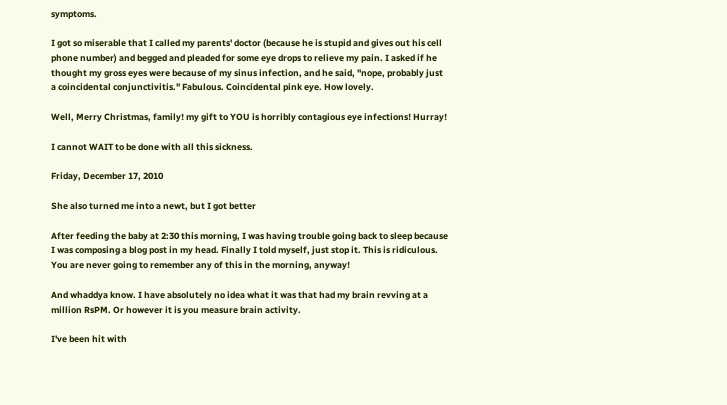symptoms.

I got so miserable that I called my parents' doctor (because he is stupid and gives out his cell phone number) and begged and pleaded for some eye drops to relieve my pain. I asked if he thought my gross eyes were because of my sinus infection, and he said, "nope, probably just a coincidental conjunctivitis." Fabulous. Coincidental pink eye. How lovely.

Well, Merry Christmas, family! my gift to YOU is horribly contagious eye infections! Hurray!

I cannot WAIT to be done with all this sickness.

Friday, December 17, 2010

She also turned me into a newt, but I got better

After feeding the baby at 2:30 this morning, I was having trouble going back to sleep because I was composing a blog post in my head. Finally I told myself, just stop it. This is ridiculous. You are never going to remember any of this in the morning, anyway!

And whaddya know. I have absolutely no idea what it was that had my brain revving at a million RsPM. Or however it is you measure brain activity.

I've been hit with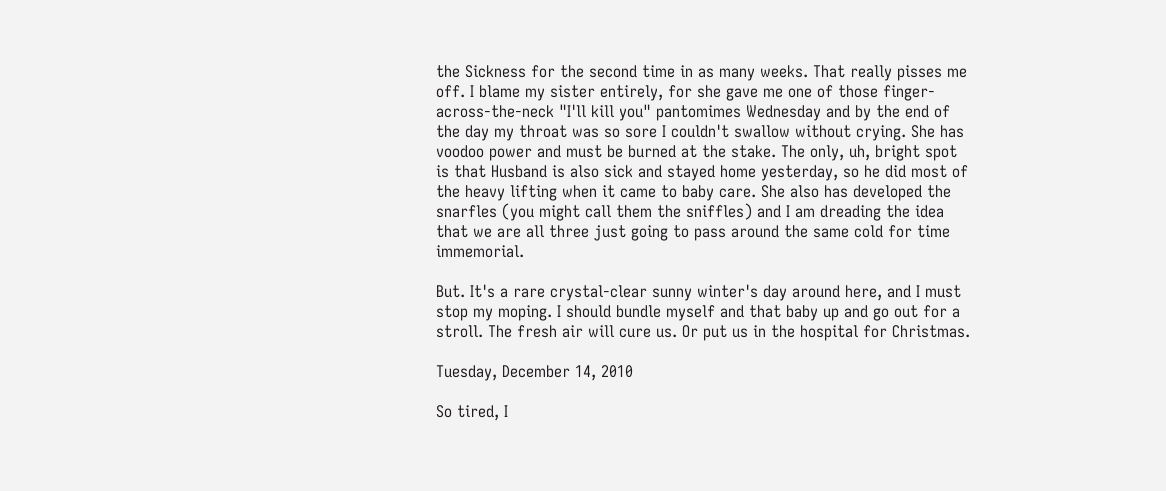the Sickness for the second time in as many weeks. That really pisses me off. I blame my sister entirely, for she gave me one of those finger-across-the-neck "I'll kill you" pantomimes Wednesday and by the end of the day my throat was so sore I couldn't swallow without crying. She has voodoo power and must be burned at the stake. The only, uh, bright spot is that Husband is also sick and stayed home yesterday, so he did most of the heavy lifting when it came to baby care. She also has developed the snarfles (you might call them the sniffles) and I am dreading the idea that we are all three just going to pass around the same cold for time immemorial.

But. It's a rare crystal-clear sunny winter's day around here, and I must stop my moping. I should bundle myself and that baby up and go out for a stroll. The fresh air will cure us. Or put us in the hospital for Christmas.

Tuesday, December 14, 2010

So tired, I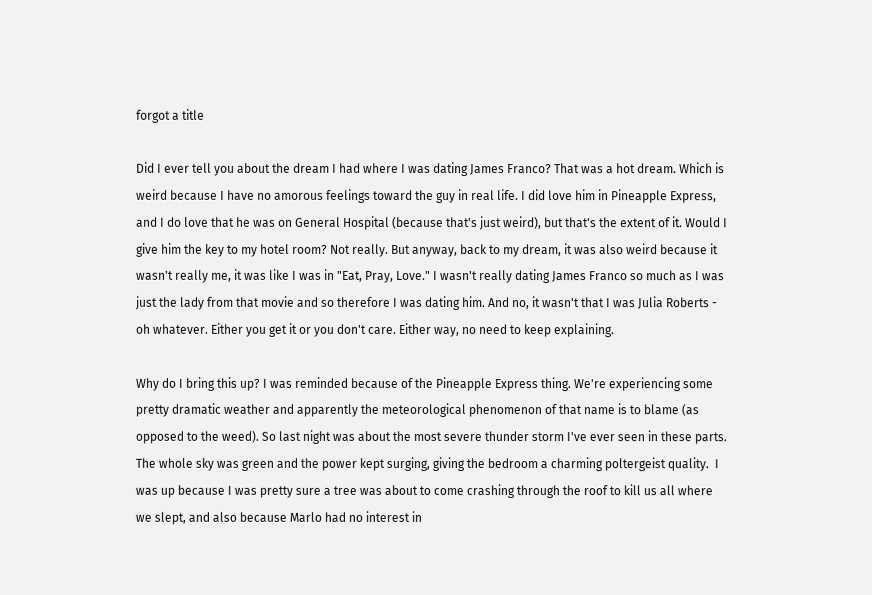forgot a title

Did I ever tell you about the dream I had where I was dating James Franco? That was a hot dream. Which is weird because I have no amorous feelings toward the guy in real life. I did love him in Pineapple Express, and I do love that he was on General Hospital (because that's just weird), but that's the extent of it. Would I give him the key to my hotel room? Not really. But anyway, back to my dream, it was also weird because it wasn't really me, it was like I was in "Eat, Pray, Love." I wasn't really dating James Franco so much as I was just the lady from that movie and so therefore I was dating him. And no, it wasn't that I was Julia Roberts - oh whatever. Either you get it or you don't care. Either way, no need to keep explaining.

Why do I bring this up? I was reminded because of the Pineapple Express thing. We're experiencing some pretty dramatic weather and apparently the meteorological phenomenon of that name is to blame (as opposed to the weed). So last night was about the most severe thunder storm I've ever seen in these parts. The whole sky was green and the power kept surging, giving the bedroom a charming poltergeist quality.  I was up because I was pretty sure a tree was about to come crashing through the roof to kill us all where we slept, and also because Marlo had no interest in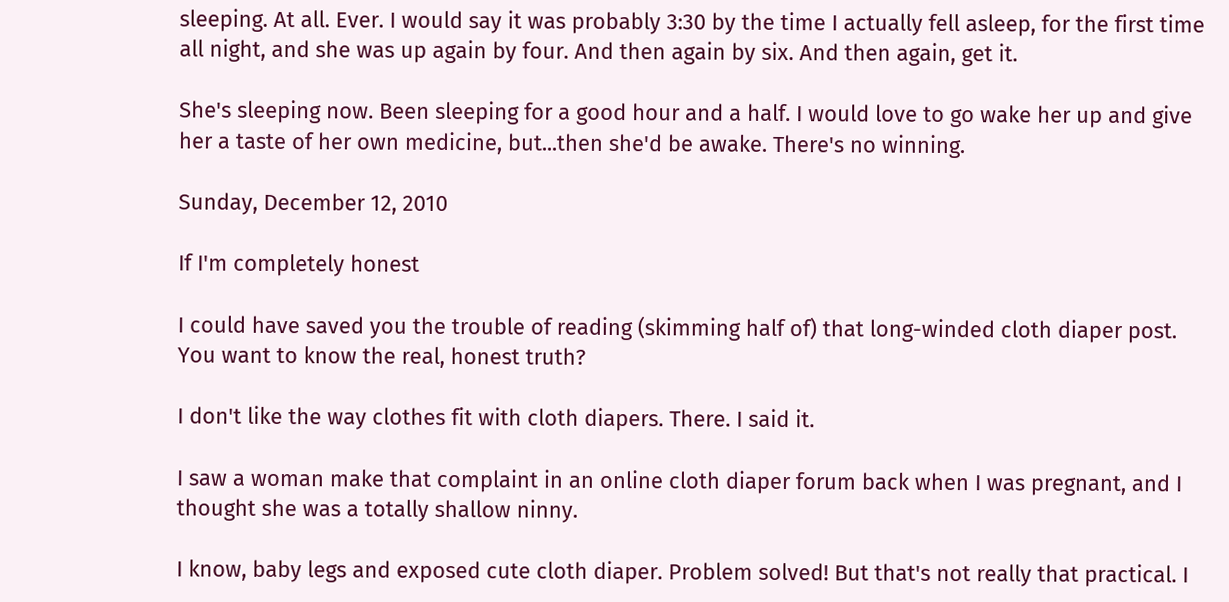sleeping. At all. Ever. I would say it was probably 3:30 by the time I actually fell asleep, for the first time all night, and she was up again by four. And then again by six. And then again, get it.

She's sleeping now. Been sleeping for a good hour and a half. I would love to go wake her up and give her a taste of her own medicine, but...then she'd be awake. There's no winning.

Sunday, December 12, 2010

If I'm completely honest

I could have saved you the trouble of reading (skimming half of) that long-winded cloth diaper post. You want to know the real, honest truth?

I don't like the way clothes fit with cloth diapers. There. I said it.

I saw a woman make that complaint in an online cloth diaper forum back when I was pregnant, and I thought she was a totally shallow ninny.

I know, baby legs and exposed cute cloth diaper. Problem solved! But that's not really that practical. I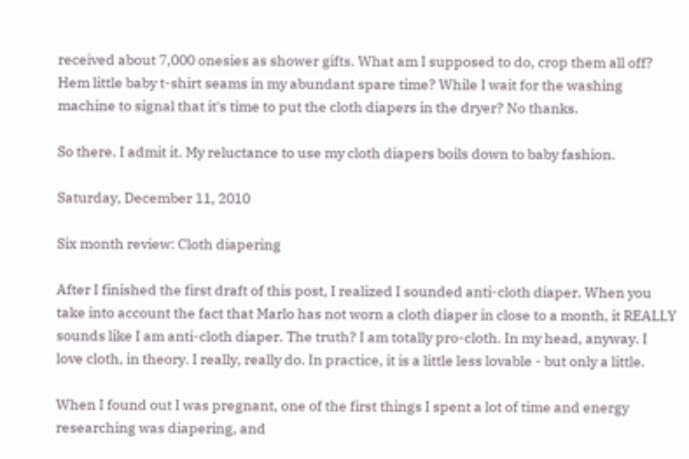received about 7,000 onesies as shower gifts. What am I supposed to do, crop them all off? Hem little baby t-shirt seams in my abundant spare time? While I wait for the washing machine to signal that it's time to put the cloth diapers in the dryer? No thanks.

So there. I admit it. My reluctance to use my cloth diapers boils down to baby fashion.

Saturday, December 11, 2010

Six month review: Cloth diapering

After I finished the first draft of this post, I realized I sounded anti-cloth diaper. When you take into account the fact that Marlo has not worn a cloth diaper in close to a month, it REALLY sounds like I am anti-cloth diaper. The truth? I am totally pro-cloth. In my head, anyway. I love cloth, in theory. I really, really do. In practice, it is a little less lovable - but only a little.

When I found out I was pregnant, one of the first things I spent a lot of time and energy researching was diapering, and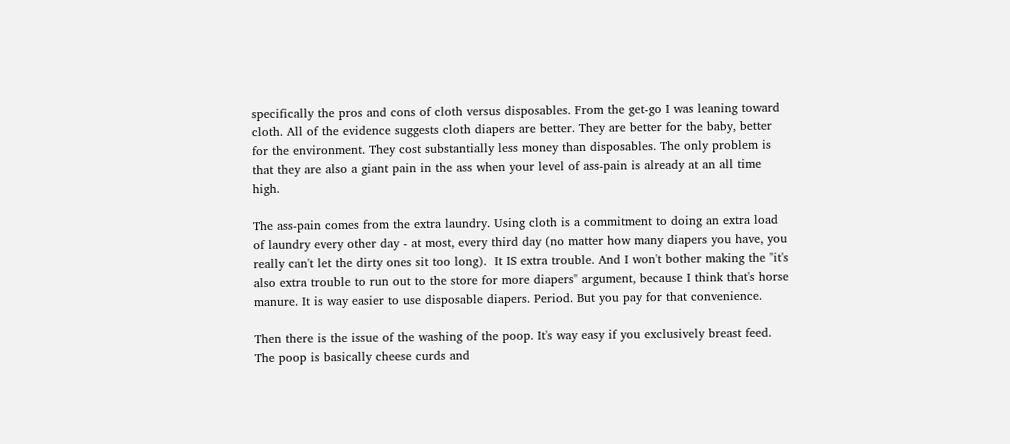specifically the pros and cons of cloth versus disposables. From the get-go I was leaning toward cloth. All of the evidence suggests cloth diapers are better. They are better for the baby, better for the environment. They cost substantially less money than disposables. The only problem is that they are also a giant pain in the ass when your level of ass-pain is already at an all time high.

The ass-pain comes from the extra laundry. Using cloth is a commitment to doing an extra load of laundry every other day - at most, every third day (no matter how many diapers you have, you really can't let the dirty ones sit too long).  It IS extra trouble. And I won't bother making the "it's also extra trouble to run out to the store for more diapers" argument, because I think that's horse manure. It is way easier to use disposable diapers. Period. But you pay for that convenience.

Then there is the issue of the washing of the poop. It's way easy if you exclusively breast feed. The poop is basically cheese curds and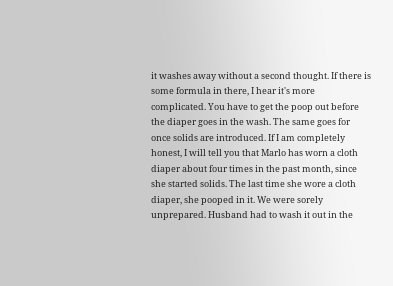it washes away without a second thought. If there is some formula in there, I hear it's more complicated. You have to get the poop out before the diaper goes in the wash. The same goes for once solids are introduced. If I am completely honest, I will tell you that Marlo has worn a cloth diaper about four times in the past month, since she started solids. The last time she wore a cloth diaper, she pooped in it. We were sorely unprepared. Husband had to wash it out in the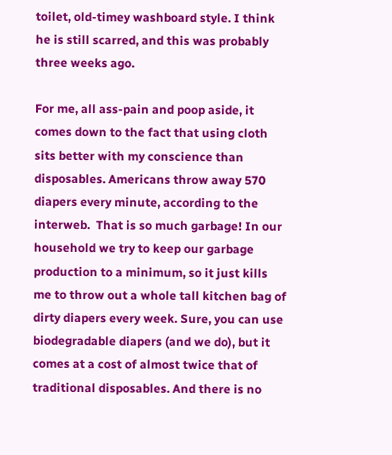toilet, old-timey washboard style. I think he is still scarred, and this was probably three weeks ago.

For me, all ass-pain and poop aside, it comes down to the fact that using cloth sits better with my conscience than disposables. Americans throw away 570 diapers every minute, according to the interweb.  That is so much garbage! In our household we try to keep our garbage production to a minimum, so it just kills me to throw out a whole tall kitchen bag of dirty diapers every week. Sure, you can use biodegradable diapers (and we do), but it comes at a cost of almost twice that of traditional disposables. And there is no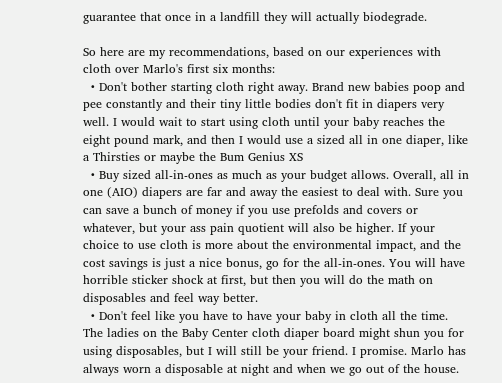guarantee that once in a landfill they will actually biodegrade.

So here are my recommendations, based on our experiences with cloth over Marlo's first six months:
  • Don't bother starting cloth right away. Brand new babies poop and pee constantly and their tiny little bodies don't fit in diapers very well. I would wait to start using cloth until your baby reaches the eight pound mark, and then I would use a sized all in one diaper, like a Thirsties or maybe the Bum Genius XS
  • Buy sized all-in-ones as much as your budget allows. Overall, all in one (AIO) diapers are far and away the easiest to deal with. Sure you can save a bunch of money if you use prefolds and covers or whatever, but your ass pain quotient will also be higher. If your choice to use cloth is more about the environmental impact, and the cost savings is just a nice bonus, go for the all-in-ones. You will have horrible sticker shock at first, but then you will do the math on disposables and feel way better.
  • Don't feel like you have to have your baby in cloth all the time. The ladies on the Baby Center cloth diaper board might shun you for using disposables, but I will still be your friend. I promise. Marlo has always worn a disposable at night and when we go out of the house.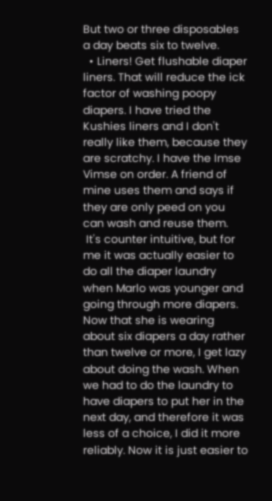But two or three disposables a day beats six to twelve.
  • Liners! Get flushable diaper liners. That will reduce the ick factor of washing poopy diapers. I have tried the Kushies liners and I don't really like them, because they are scratchy. I have the Imse Vimse on order. A friend of mine uses them and says if they are only peed on you can wash and reuse them.
 It's counter intuitive, but for me it was actually easier to do all the diaper laundry when Marlo was younger and going through more diapers. Now that she is wearing about six diapers a day rather than twelve or more, I get lazy about doing the wash. When we had to do the laundry to have diapers to put her in the next day, and therefore it was less of a choice, I did it more reliably. Now it is just easier to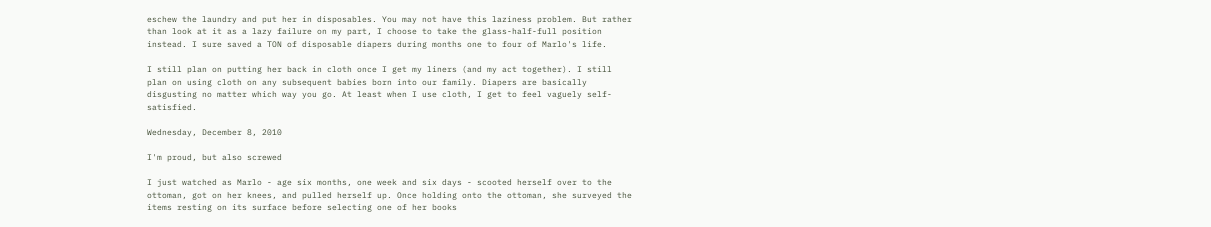eschew the laundry and put her in disposables. You may not have this laziness problem. But rather than look at it as a lazy failure on my part, I choose to take the glass-half-full position instead. I sure saved a TON of disposable diapers during months one to four of Marlo's life.

I still plan on putting her back in cloth once I get my liners (and my act together). I still plan on using cloth on any subsequent babies born into our family. Diapers are basically disgusting no matter which way you go. At least when I use cloth, I get to feel vaguely self-satisfied.

Wednesday, December 8, 2010

I'm proud, but also screwed

I just watched as Marlo - age six months, one week and six days - scooted herself over to the ottoman, got on her knees, and pulled herself up. Once holding onto the ottoman, she surveyed the items resting on its surface before selecting one of her books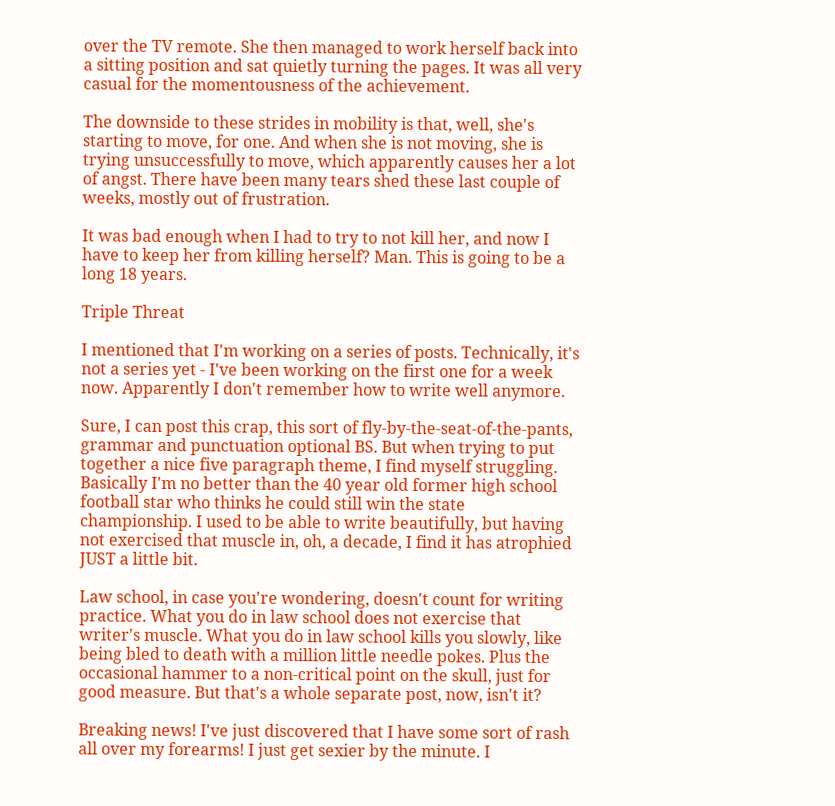over the TV remote. She then managed to work herself back into a sitting position and sat quietly turning the pages. It was all very casual for the momentousness of the achievement.

The downside to these strides in mobility is that, well, she's starting to move, for one. And when she is not moving, she is trying unsuccessfully to move, which apparently causes her a lot of angst. There have been many tears shed these last couple of weeks, mostly out of frustration.

It was bad enough when I had to try to not kill her, and now I have to keep her from killing herself? Man. This is going to be a long 18 years.

Triple Threat

I mentioned that I'm working on a series of posts. Technically, it's not a series yet - I've been working on the first one for a week now. Apparently I don't remember how to write well anymore.

Sure, I can post this crap, this sort of fly-by-the-seat-of-the-pants, grammar and punctuation optional BS. But when trying to put together a nice five paragraph theme, I find myself struggling. Basically I'm no better than the 40 year old former high school football star who thinks he could still win the state championship. I used to be able to write beautifully, but having not exercised that muscle in, oh, a decade, I find it has atrophied JUST a little bit.

Law school, in case you're wondering, doesn't count for writing practice. What you do in law school does not exercise that writer's muscle. What you do in law school kills you slowly, like being bled to death with a million little needle pokes. Plus the occasional hammer to a non-critical point on the skull, just for good measure. But that's a whole separate post, now, isn't it?

Breaking news! I've just discovered that I have some sort of rash all over my forearms! I just get sexier by the minute. I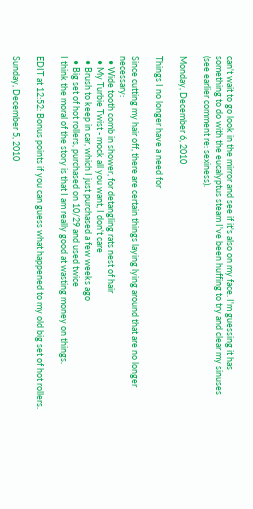can't wait to go look in the mirror and see if it's also on my face. I'm guessing it has something to do with the eucalyptus steam I've been huffing to try and clear my sinuses (see earlier comment re: sexiness).

Monday, December 6, 2010

Things I no longer have a need for

Since cutting my hair off, there are certain things laying lying around that are no longer necessary:
  • Wide tooth comb in shower, for detangling rats nest of hair
  • My Turbie Twist - mock all you want, I don't care
  • Brush to keep in car, which I just purchased a few weeks ago
  • Big set of hot rollers, purchased on 10/29 and used twice
I think the moral of the story is that I am really good at wasting money on things.

EDIT at 12:52: Bonus points if you can guess what happened to my old big set of hot rollers.

Sunday, December 5, 2010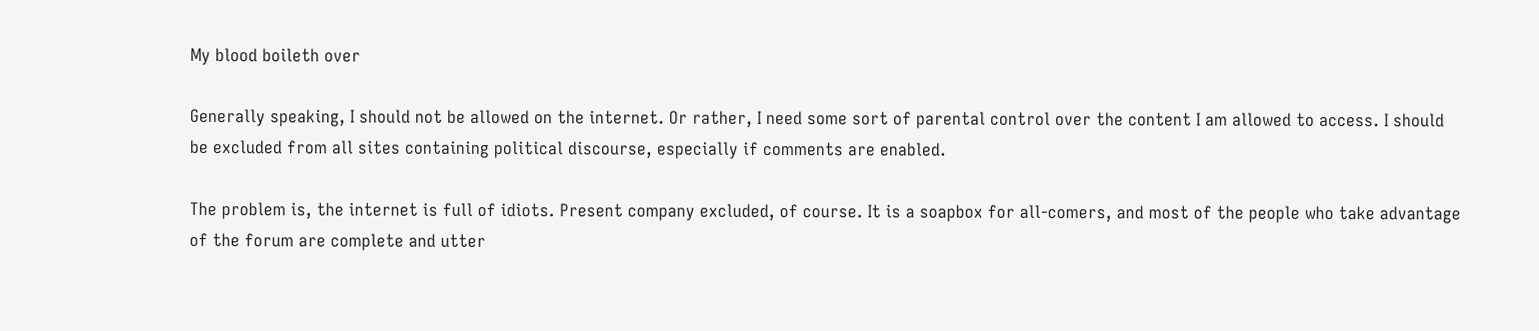My blood boileth over

Generally speaking, I should not be allowed on the internet. Or rather, I need some sort of parental control over the content I am allowed to access. I should be excluded from all sites containing political discourse, especially if comments are enabled.

The problem is, the internet is full of idiots. Present company excluded, of course. It is a soapbox for all-comers, and most of the people who take advantage of the forum are complete and utter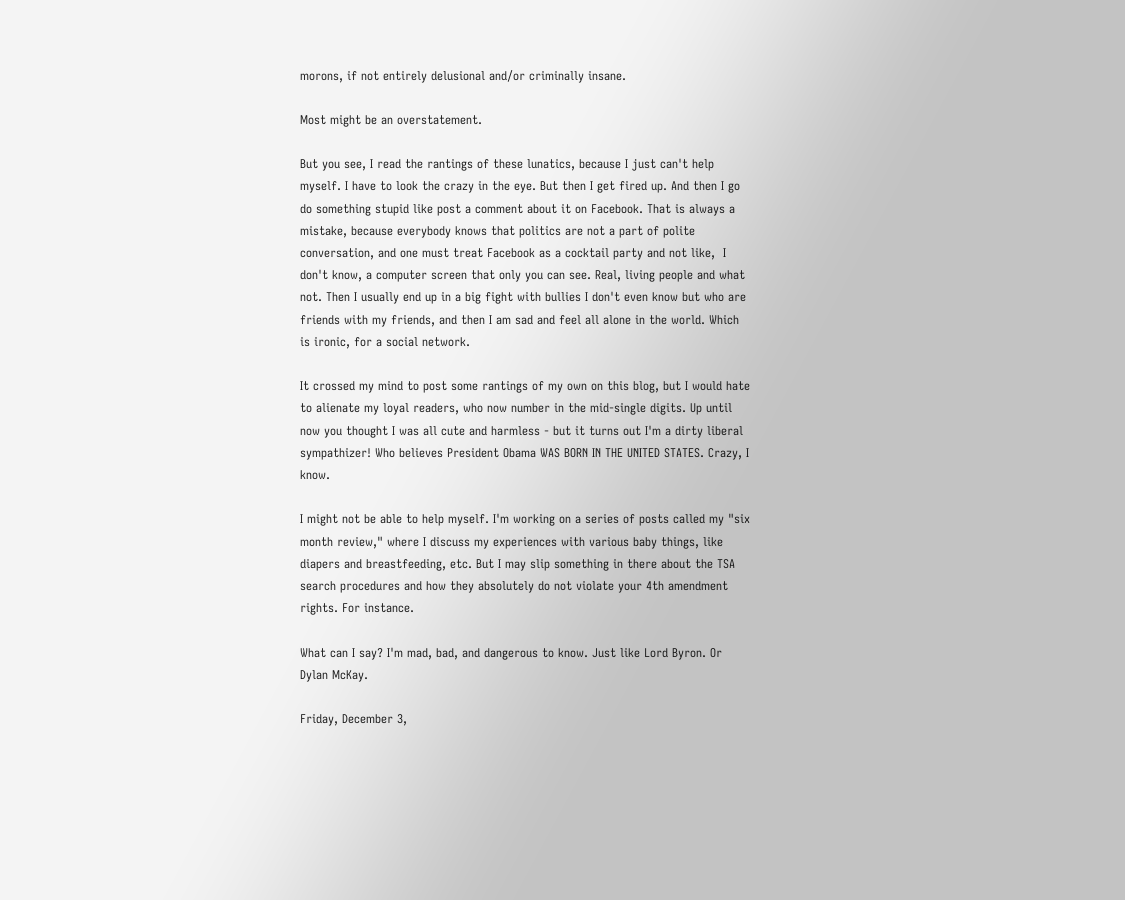morons, if not entirely delusional and/or criminally insane.

Most might be an overstatement.

But you see, I read the rantings of these lunatics, because I just can't help myself. I have to look the crazy in the eye. But then I get fired up. And then I go do something stupid like post a comment about it on Facebook. That is always a mistake, because everybody knows that politics are not a part of polite conversation, and one must treat Facebook as a cocktail party and not like,  I don't know, a computer screen that only you can see. Real, living people and what not. Then I usually end up in a big fight with bullies I don't even know but who are friends with my friends, and then I am sad and feel all alone in the world. Which is ironic, for a social network.

It crossed my mind to post some rantings of my own on this blog, but I would hate to alienate my loyal readers, who now number in the mid-single digits. Up until now you thought I was all cute and harmless - but it turns out I'm a dirty liberal sympathizer! Who believes President Obama WAS BORN IN THE UNITED STATES. Crazy, I know.

I might not be able to help myself. I'm working on a series of posts called my "six month review," where I discuss my experiences with various baby things, like diapers and breastfeeding, etc. But I may slip something in there about the TSA search procedures and how they absolutely do not violate your 4th amendment rights. For instance.

What can I say? I'm mad, bad, and dangerous to know. Just like Lord Byron. Or Dylan McKay.

Friday, December 3,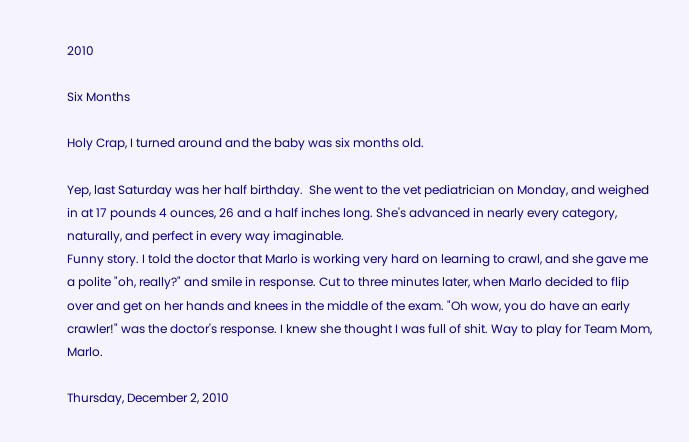2010

Six Months

Holy Crap, I turned around and the baby was six months old.

Yep, last Saturday was her half birthday.  She went to the vet pediatrician on Monday, and weighed in at 17 pounds 4 ounces, 26 and a half inches long. She's advanced in nearly every category, naturally, and perfect in every way imaginable.
Funny story. I told the doctor that Marlo is working very hard on learning to crawl, and she gave me a polite "oh, really?" and smile in response. Cut to three minutes later, when Marlo decided to flip over and get on her hands and knees in the middle of the exam. "Oh wow, you do have an early crawler!" was the doctor's response. I knew she thought I was full of shit. Way to play for Team Mom, Marlo.

Thursday, December 2, 2010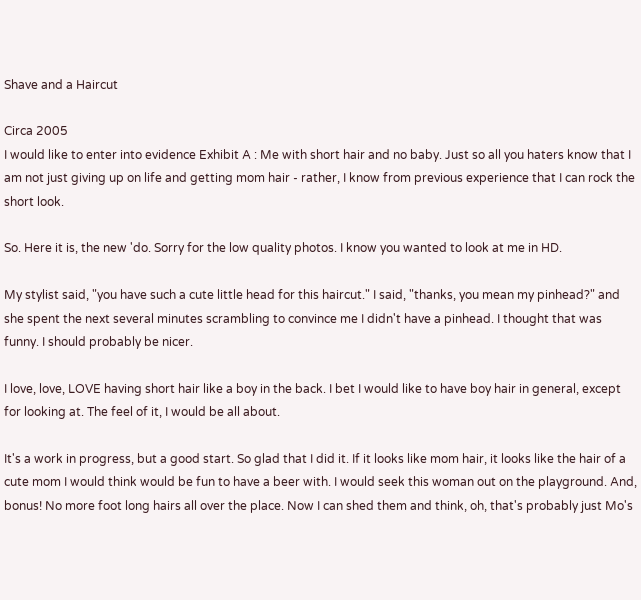Shave and a Haircut

Circa 2005
I would like to enter into evidence Exhibit A : Me with short hair and no baby. Just so all you haters know that I am not just giving up on life and getting mom hair - rather, I know from previous experience that I can rock the short look.

So. Here it is, the new 'do. Sorry for the low quality photos. I know you wanted to look at me in HD.

My stylist said, "you have such a cute little head for this haircut." I said, "thanks, you mean my pinhead?" and she spent the next several minutes scrambling to convince me I didn't have a pinhead. I thought that was funny. I should probably be nicer.

I love, love, LOVE having short hair like a boy in the back. I bet I would like to have boy hair in general, except for looking at. The feel of it, I would be all about.

It's a work in progress, but a good start. So glad that I did it. If it looks like mom hair, it looks like the hair of a cute mom I would think would be fun to have a beer with. I would seek this woman out on the playground. And, bonus! No more foot long hairs all over the place. Now I can shed them and think, oh, that's probably just Mo's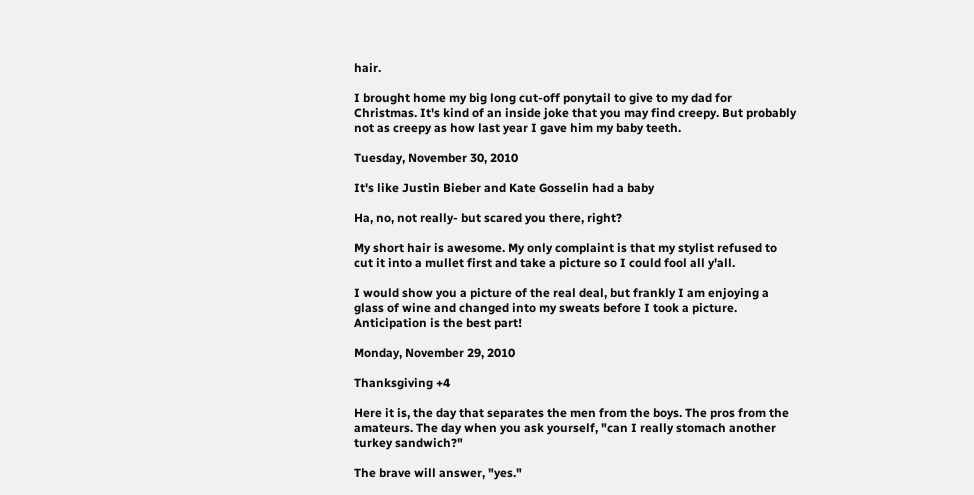hair.

I brought home my big long cut-off ponytail to give to my dad for Christmas. It's kind of an inside joke that you may find creepy. But probably not as creepy as how last year I gave him my baby teeth.

Tuesday, November 30, 2010

It's like Justin Bieber and Kate Gosselin had a baby

Ha, no, not really- but scared you there, right?

My short hair is awesome. My only complaint is that my stylist refused to cut it into a mullet first and take a picture so I could fool all y'all.

I would show you a picture of the real deal, but frankly I am enjoying a glass of wine and changed into my sweats before I took a picture. Anticipation is the best part!

Monday, November 29, 2010

Thanksgiving +4

Here it is, the day that separates the men from the boys. The pros from the amateurs. The day when you ask yourself, "can I really stomach another turkey sandwich?"

The brave will answer, "yes."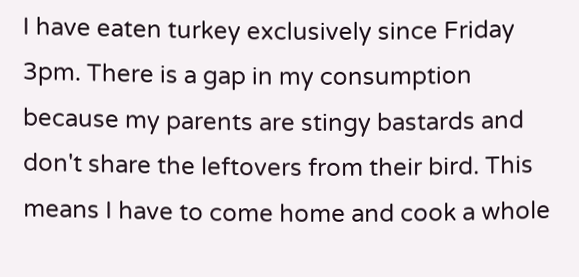I have eaten turkey exclusively since Friday 3pm. There is a gap in my consumption because my parents are stingy bastards and don't share the leftovers from their bird. This means I have to come home and cook a whole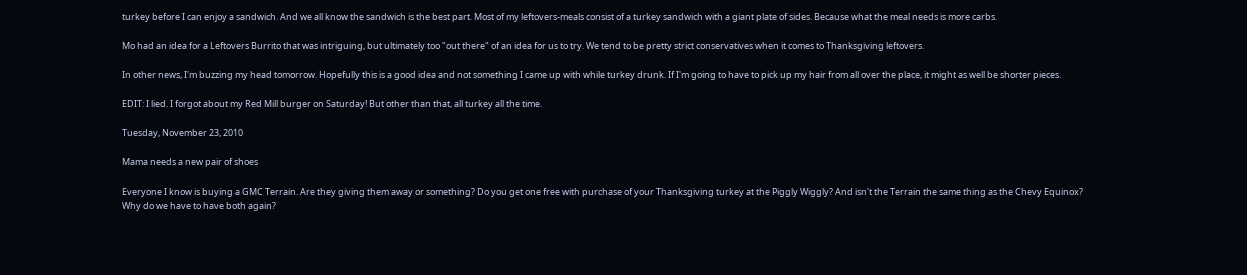turkey before I can enjoy a sandwich. And we all know the sandwich is the best part. Most of my leftovers-meals consist of a turkey sandwich with a giant plate of sides. Because what the meal needs is more carbs.

Mo had an idea for a Leftovers Burrito that was intriguing, but ultimately too "out there" of an idea for us to try. We tend to be pretty strict conservatives when it comes to Thanksgiving leftovers.

In other news, I'm buzzing my head tomorrow. Hopefully this is a good idea and not something I came up with while turkey drunk. If I'm going to have to pick up my hair from all over the place, it might as well be shorter pieces.

EDIT: I lied. I forgot about my Red Mill burger on Saturday! But other than that, all turkey all the time.

Tuesday, November 23, 2010

Mama needs a new pair of shoes

Everyone I know is buying a GMC Terrain. Are they giving them away or something? Do you get one free with purchase of your Thanksgiving turkey at the Piggly Wiggly? And isn't the Terrain the same thing as the Chevy Equinox? Why do we have to have both again?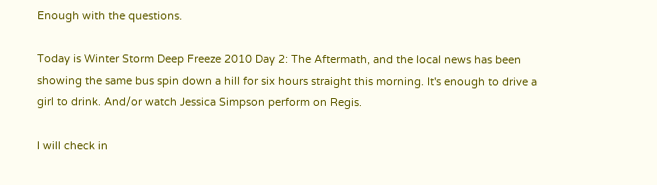Enough with the questions.

Today is Winter Storm Deep Freeze 2010 Day 2: The Aftermath, and the local news has been showing the same bus spin down a hill for six hours straight this morning. It's enough to drive a girl to drink. And/or watch Jessica Simpson perform on Regis.

I will check in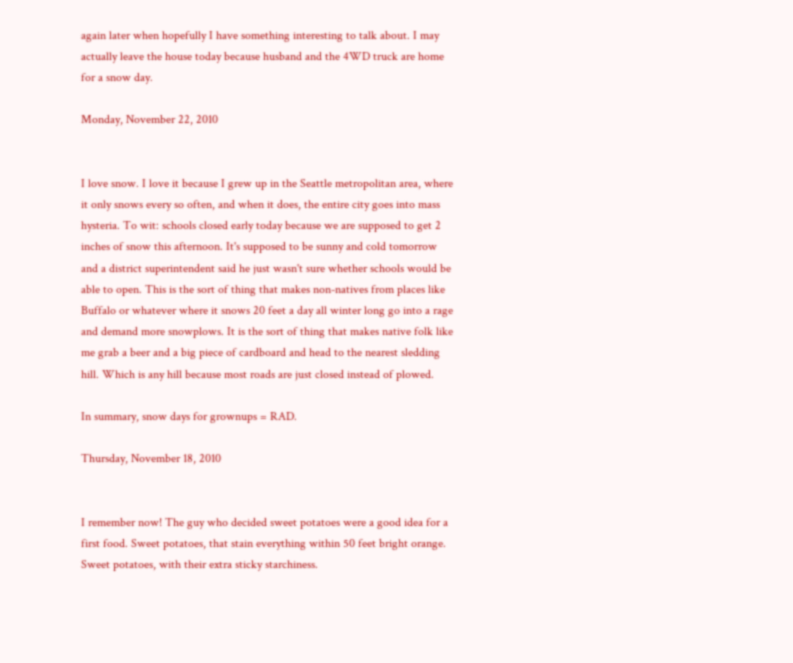again later when hopefully I have something interesting to talk about. I may actually leave the house today because husband and the 4WD truck are home for a snow day.

Monday, November 22, 2010


I love snow. I love it because I grew up in the Seattle metropolitan area, where it only snows every so often, and when it does, the entire city goes into mass hysteria. To wit: schools closed early today because we are supposed to get 2 inches of snow this afternoon. It's supposed to be sunny and cold tomorrow and a district superintendent said he just wasn't sure whether schools would be able to open. This is the sort of thing that makes non-natives from places like Buffalo or whatever where it snows 20 feet a day all winter long go into a rage and demand more snowplows. It is the sort of thing that makes native folk like me grab a beer and a big piece of cardboard and head to the nearest sledding hill. Which is any hill because most roads are just closed instead of plowed.

In summary, snow days for grownups = RAD.

Thursday, November 18, 2010


I remember now! The guy who decided sweet potatoes were a good idea for a first food. Sweet potatoes, that stain everything within 50 feet bright orange. Sweet potatoes, with their extra sticky starchiness.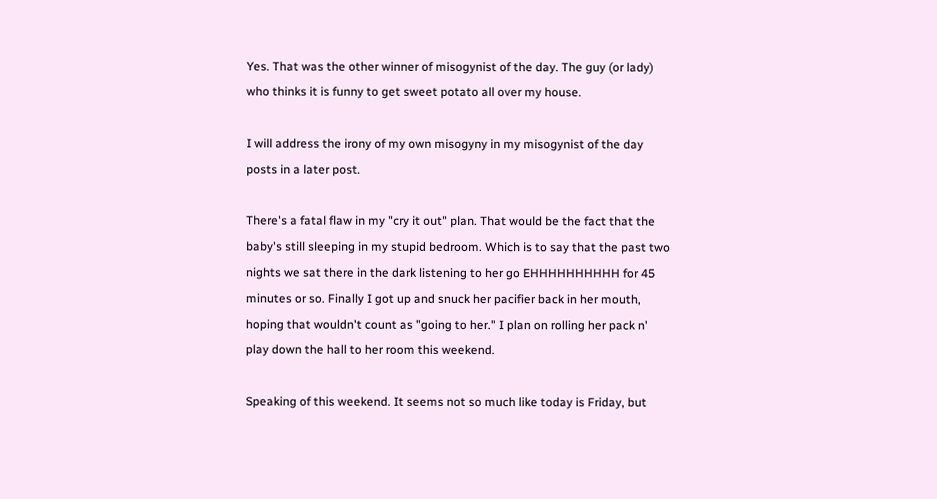Yes. That was the other winner of misogynist of the day. The guy (or lady) who thinks it is funny to get sweet potato all over my house.

I will address the irony of my own misogyny in my misogynist of the day posts in a later post.

There's a fatal flaw in my "cry it out" plan. That would be the fact that the baby's still sleeping in my stupid bedroom. Which is to say that the past two nights we sat there in the dark listening to her go EHHHHHHHHHH for 45 minutes or so. Finally I got up and snuck her pacifier back in her mouth, hoping that wouldn't count as "going to her." I plan on rolling her pack n' play down the hall to her room this weekend.

Speaking of this weekend. It seems not so much like today is Friday, but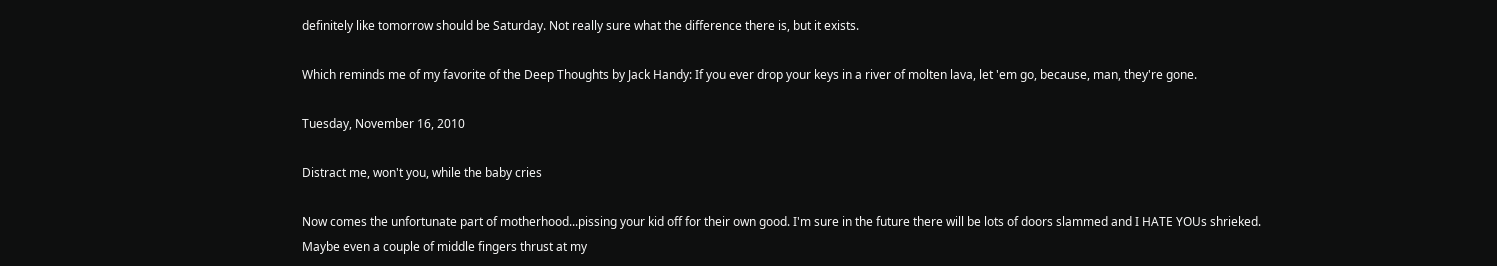definitely like tomorrow should be Saturday. Not really sure what the difference there is, but it exists.

Which reminds me of my favorite of the Deep Thoughts by Jack Handy: If you ever drop your keys in a river of molten lava, let 'em go, because, man, they're gone.

Tuesday, November 16, 2010

Distract me, won't you, while the baby cries

Now comes the unfortunate part of motherhood...pissing your kid off for their own good. I'm sure in the future there will be lots of doors slammed and I HATE YOUs shrieked. Maybe even a couple of middle fingers thrust at my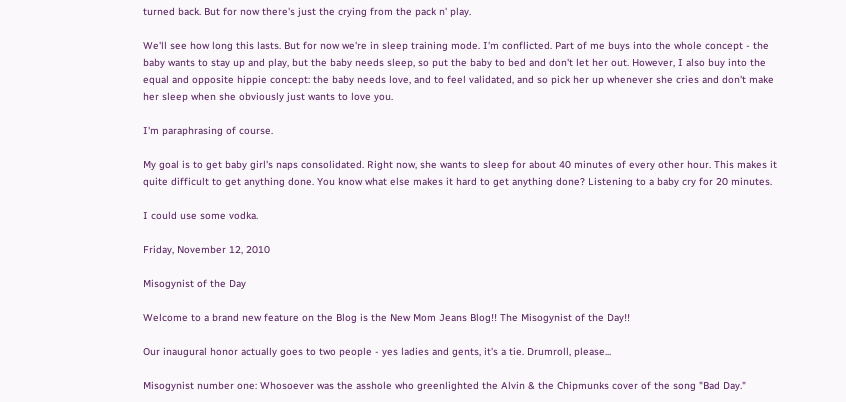turned back. But for now there's just the crying from the pack n' play.

We'll see how long this lasts. But for now we're in sleep training mode. I'm conflicted. Part of me buys into the whole concept - the baby wants to stay up and play, but the baby needs sleep, so put the baby to bed and don't let her out. However, I also buy into the equal and opposite hippie concept: the baby needs love, and to feel validated, and so pick her up whenever she cries and don't make her sleep when she obviously just wants to love you.

I'm paraphrasing of course.

My goal is to get baby girl's naps consolidated. Right now, she wants to sleep for about 40 minutes of every other hour. This makes it quite difficult to get anything done. You know what else makes it hard to get anything done? Listening to a baby cry for 20 minutes.

I could use some vodka.

Friday, November 12, 2010

Misogynist of the Day

Welcome to a brand new feature on the Blog is the New Mom Jeans Blog!! The Misogynist of the Day!!

Our inaugural honor actually goes to two people - yes ladies and gents, it's a tie. Drumroll, please...

Misogynist number one: Whosoever was the asshole who greenlighted the Alvin & the Chipmunks cover of the song "Bad Day."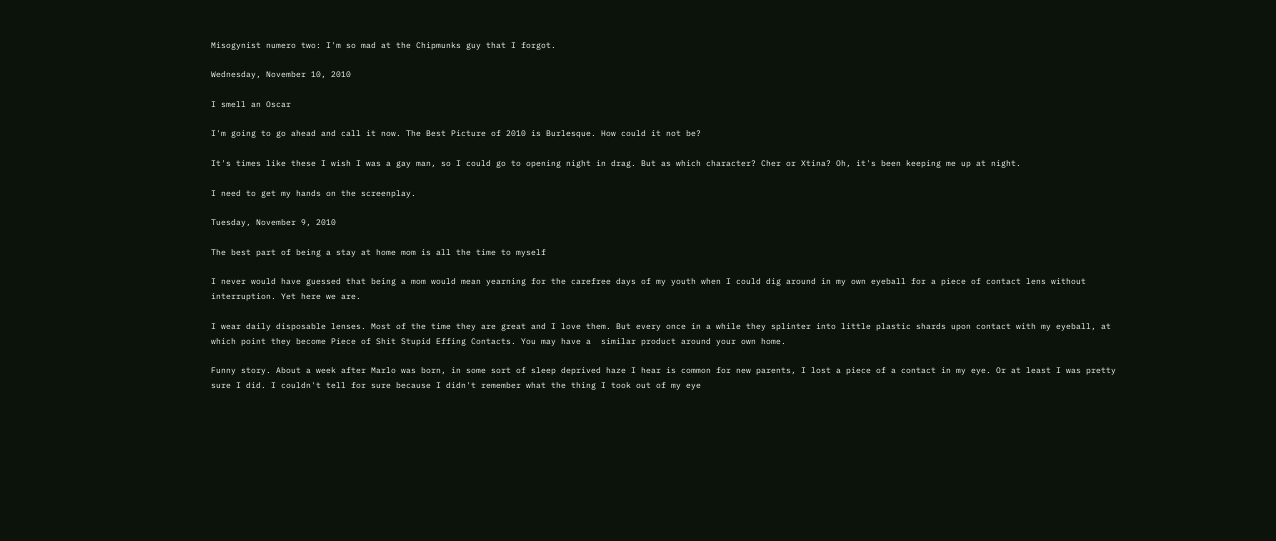Misogynist numero two: I'm so mad at the Chipmunks guy that I forgot.

Wednesday, November 10, 2010

I smell an Oscar

I'm going to go ahead and call it now. The Best Picture of 2010 is Burlesque. How could it not be?

It's times like these I wish I was a gay man, so I could go to opening night in drag. But as which character? Cher or Xtina? Oh, it's been keeping me up at night.

I need to get my hands on the screenplay.

Tuesday, November 9, 2010

The best part of being a stay at home mom is all the time to myself

I never would have guessed that being a mom would mean yearning for the carefree days of my youth when I could dig around in my own eyeball for a piece of contact lens without interruption. Yet here we are.

I wear daily disposable lenses. Most of the time they are great and I love them. But every once in a while they splinter into little plastic shards upon contact with my eyeball, at which point they become Piece of Shit Stupid Effing Contacts. You may have a  similar product around your own home.

Funny story. About a week after Marlo was born, in some sort of sleep deprived haze I hear is common for new parents, I lost a piece of a contact in my eye. Or at least I was pretty sure I did. I couldn't tell for sure because I didn't remember what the thing I took out of my eye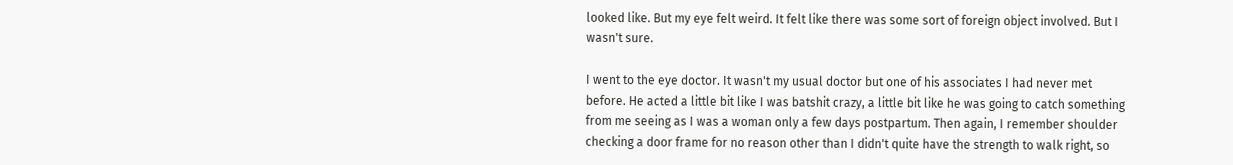looked like. But my eye felt weird. It felt like there was some sort of foreign object involved. But I wasn't sure.

I went to the eye doctor. It wasn't my usual doctor but one of his associates I had never met before. He acted a little bit like I was batshit crazy, a little bit like he was going to catch something from me seeing as I was a woman only a few days postpartum. Then again, I remember shoulder checking a door frame for no reason other than I didn't quite have the strength to walk right, so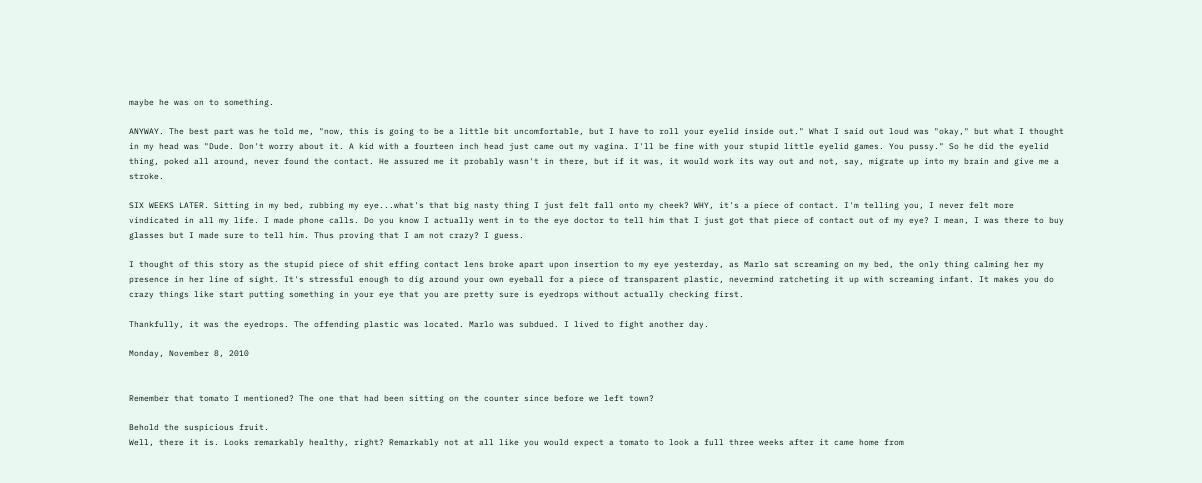maybe he was on to something.

ANYWAY. The best part was he told me, "now, this is going to be a little bit uncomfortable, but I have to roll your eyelid inside out." What I said out loud was "okay," but what I thought in my head was "Dude. Don't worry about it. A kid with a fourteen inch head just came out my vagina. I'll be fine with your stupid little eyelid games. You pussy." So he did the eyelid thing, poked all around, never found the contact. He assured me it probably wasn't in there, but if it was, it would work its way out and not, say, migrate up into my brain and give me a stroke.

SIX WEEKS LATER. Sitting in my bed, rubbing my eye...what's that big nasty thing I just felt fall onto my cheek? WHY, it's a piece of contact. I'm telling you, I never felt more vindicated in all my life. I made phone calls. Do you know I actually went in to the eye doctor to tell him that I just got that piece of contact out of my eye? I mean, I was there to buy glasses but I made sure to tell him. Thus proving that I am not crazy? I guess.

I thought of this story as the stupid piece of shit effing contact lens broke apart upon insertion to my eye yesterday, as Marlo sat screaming on my bed, the only thing calming her my presence in her line of sight. It's stressful enough to dig around your own eyeball for a piece of transparent plastic, nevermind ratcheting it up with screaming infant. It makes you do crazy things like start putting something in your eye that you are pretty sure is eyedrops without actually checking first.

Thankfully, it was the eyedrops. The offending plastic was located. Marlo was subdued. I lived to fight another day.

Monday, November 8, 2010


Remember that tomato I mentioned? The one that had been sitting on the counter since before we left town?

Behold the suspicious fruit.
Well, there it is. Looks remarkably healthy, right? Remarkably not at all like you would expect a tomato to look a full three weeks after it came home from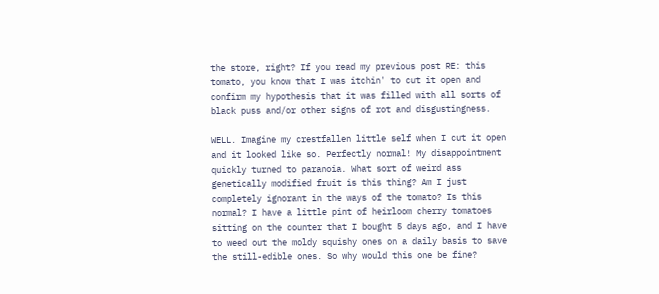the store, right? If you read my previous post RE: this tomato, you know that I was itchin' to cut it open and confirm my hypothesis that it was filled with all sorts of black puss and/or other signs of rot and disgustingness.

WELL. Imagine my crestfallen little self when I cut it open and it looked like so. Perfectly normal! My disappointment quickly turned to paranoia. What sort of weird ass genetically modified fruit is this thing? Am I just completely ignorant in the ways of the tomato? Is this normal? I have a little pint of heirloom cherry tomatoes sitting on the counter that I bought 5 days ago, and I have to weed out the moldy squishy ones on a daily basis to save the still-edible ones. So why would this one be fine?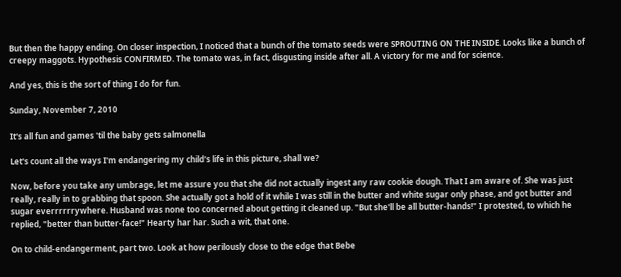But then the happy ending. On closer inspection, I noticed that a bunch of the tomato seeds were SPROUTING ON THE INSIDE. Looks like a bunch of creepy maggots. Hypothesis CONFIRMED. The tomato was, in fact, disgusting inside after all. A victory for me and for science.

And yes, this is the sort of thing I do for fun.

Sunday, November 7, 2010

It's all fun and games 'til the baby gets salmonella

Let's count all the ways I'm endangering my child's life in this picture, shall we?

Now, before you take any umbrage, let me assure you that she did not actually ingest any raw cookie dough. That I am aware of. She was just really, really in to grabbing that spoon. She actually got a hold of it while I was still in the butter and white sugar only phase, and got butter and sugar everrrrrrywhere. Husband was none too concerned about getting it cleaned up. "But she'll be all butter-hands!" I protested, to which he replied, "better than butter-face!" Hearty har har. Such a wit, that one.

On to child-endangerment, part two. Look at how perilously close to the edge that Bebe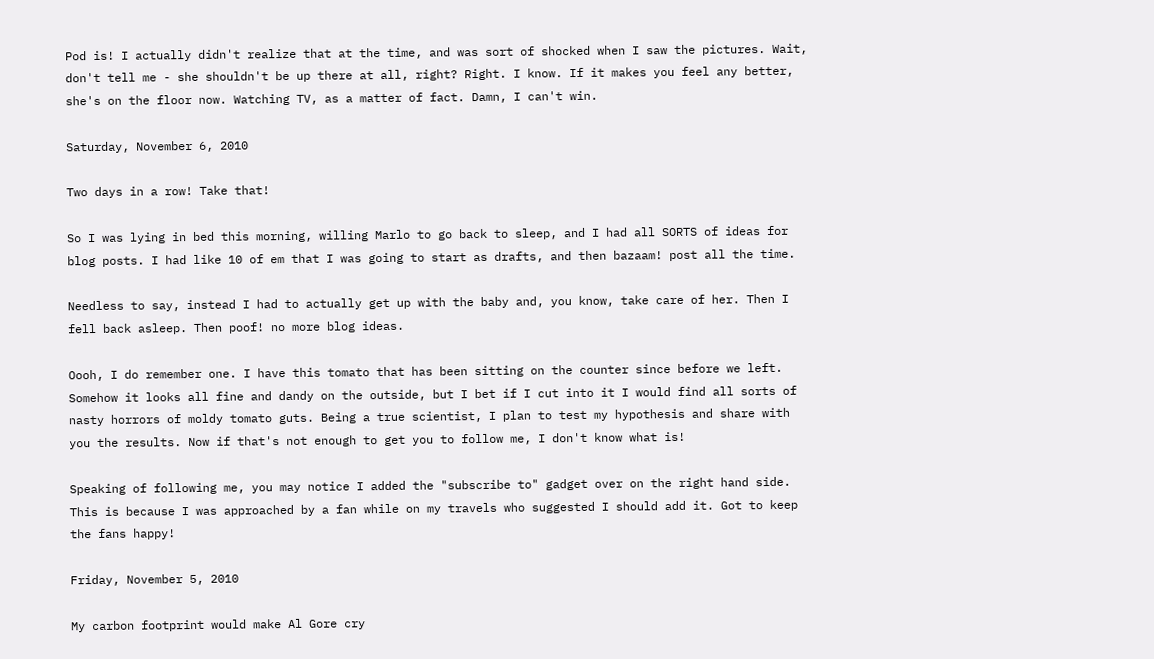Pod is! I actually didn't realize that at the time, and was sort of shocked when I saw the pictures. Wait, don't tell me - she shouldn't be up there at all, right? Right. I know. If it makes you feel any better, she's on the floor now. Watching TV, as a matter of fact. Damn, I can't win.

Saturday, November 6, 2010

Two days in a row! Take that!

So I was lying in bed this morning, willing Marlo to go back to sleep, and I had all SORTS of ideas for blog posts. I had like 10 of em that I was going to start as drafts, and then bazaam! post all the time.

Needless to say, instead I had to actually get up with the baby and, you know, take care of her. Then I fell back asleep. Then poof! no more blog ideas.

Oooh, I do remember one. I have this tomato that has been sitting on the counter since before we left. Somehow it looks all fine and dandy on the outside, but I bet if I cut into it I would find all sorts of nasty horrors of moldy tomato guts. Being a true scientist, I plan to test my hypothesis and share with you the results. Now if that's not enough to get you to follow me, I don't know what is!

Speaking of following me, you may notice I added the "subscribe to" gadget over on the right hand side. This is because I was approached by a fan while on my travels who suggested I should add it. Got to keep the fans happy!

Friday, November 5, 2010

My carbon footprint would make Al Gore cry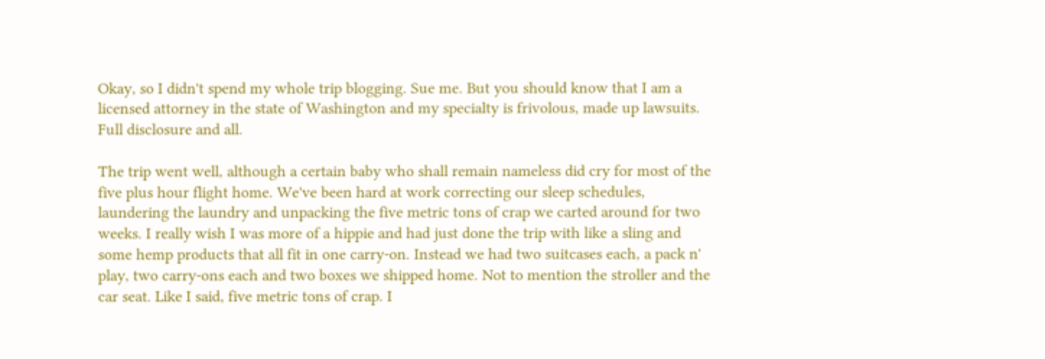Okay, so I didn't spend my whole trip blogging. Sue me. But you should know that I am a licensed attorney in the state of Washington and my specialty is frivolous, made up lawsuits. Full disclosure and all.

The trip went well, although a certain baby who shall remain nameless did cry for most of the five plus hour flight home. We've been hard at work correcting our sleep schedules, laundering the laundry and unpacking the five metric tons of crap we carted around for two weeks. I really wish I was more of a hippie and had just done the trip with like a sling and some hemp products that all fit in one carry-on. Instead we had two suitcases each, a pack n' play, two carry-ons each and two boxes we shipped home. Not to mention the stroller and the car seat. Like I said, five metric tons of crap. I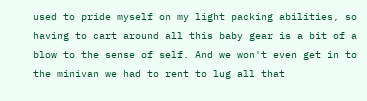used to pride myself on my light packing abilities, so having to cart around all this baby gear is a bit of a blow to the sense of self. And we won't even get in to the minivan we had to rent to lug all that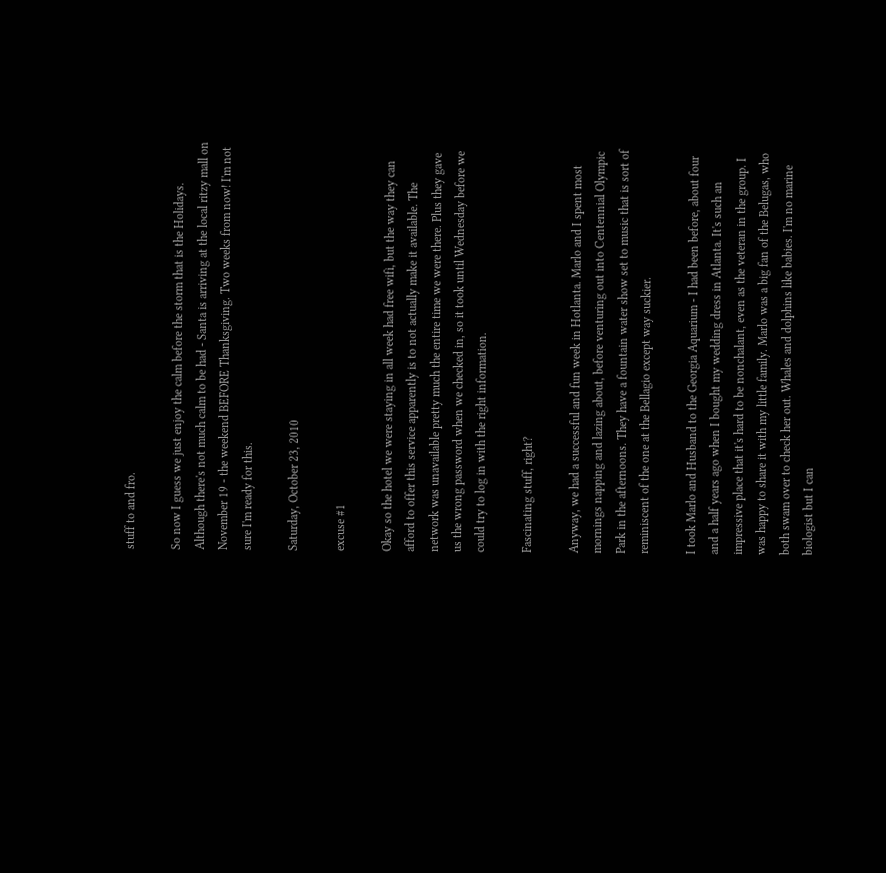stuff to and fro.

So now I guess we just enjoy the calm before the storm that is the Holidays. Although there's not much calm to be had - Santa is arriving at the local ritzy mall on November 19 - the weekend BEFORE Thanksgiving. Two weeks from now! I'm not sure I'm ready for this.

Saturday, October 23, 2010

excuse #1

Okay so the hotel we were staying in all week had free wifi, but the way they can afford to offer this service apparently is to not actually make it available. The network was unavailable pretty much the entire time we were there. Plus they gave us the wrong password when we checked in, so it took until Wednesday before we could try to log in with the right information.

Fascinating stuff, right?

Anyway, we had a successful and fun week in Hotlanta. Marlo and I spent most mornings napping and lazing about, before venturing out into Centennial Olympic Park in the afternoons. They have a fountain water show set to music that is sort of reminiscent of the one at the Bellagio except way suckier.

I took Marlo and Husband to the Georgia Aquarium - I had been before, about four and a half years ago when I bought my wedding dress in Atlanta. It's such an impressive place that it's hard to be nonchalant, even as the veteran in the group. I was happy to share it with my little family. Marlo was a big fan of the Belugas, who both swam over to check her out. Whales and dolphins like babies. I'm no marine biologist but I can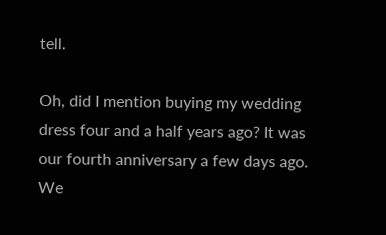tell.

Oh, did I mention buying my wedding dress four and a half years ago? It was our fourth anniversary a few days ago. We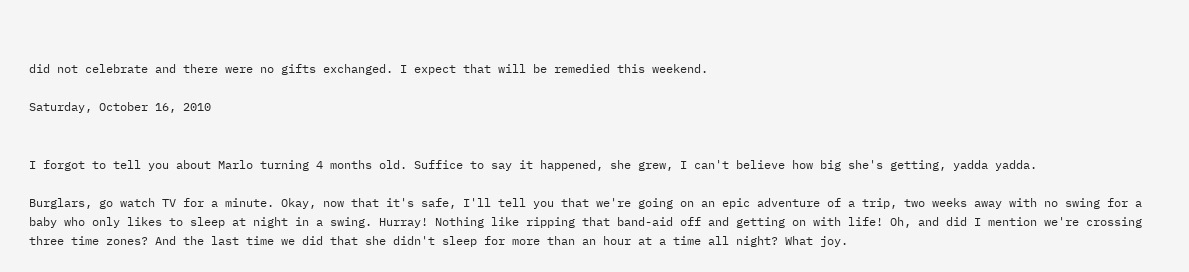did not celebrate and there were no gifts exchanged. I expect that will be remedied this weekend.

Saturday, October 16, 2010


I forgot to tell you about Marlo turning 4 months old. Suffice to say it happened, she grew, I can't believe how big she's getting, yadda yadda.

Burglars, go watch TV for a minute. Okay, now that it's safe, I'll tell you that we're going on an epic adventure of a trip, two weeks away with no swing for a baby who only likes to sleep at night in a swing. Hurray! Nothing like ripping that band-aid off and getting on with life! Oh, and did I mention we're crossing three time zones? And the last time we did that she didn't sleep for more than an hour at a time all night? What joy.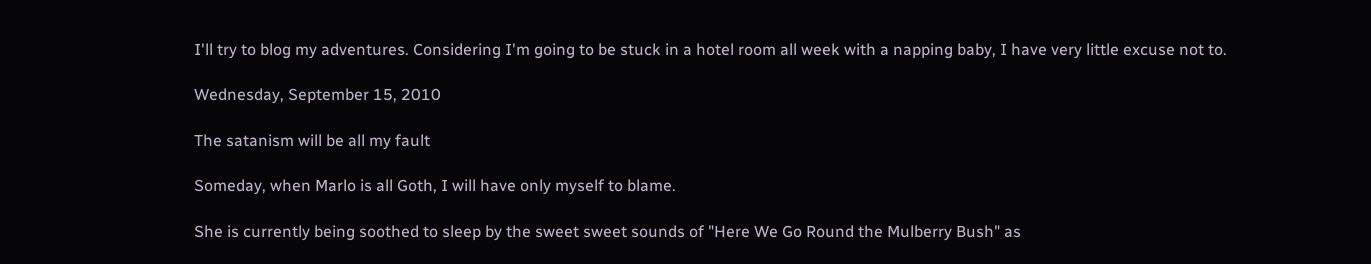I'll try to blog my adventures. Considering I'm going to be stuck in a hotel room all week with a napping baby, I have very little excuse not to.

Wednesday, September 15, 2010

The satanism will be all my fault

Someday, when Marlo is all Goth, I will have only myself to blame.

She is currently being soothed to sleep by the sweet sweet sounds of "Here We Go Round the Mulberry Bush" as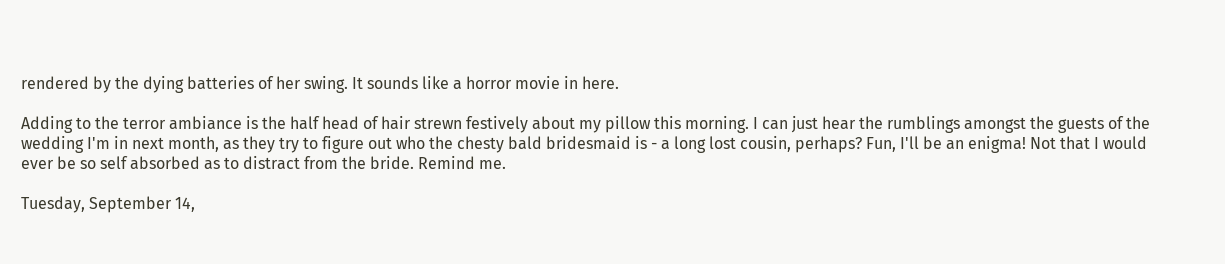rendered by the dying batteries of her swing. It sounds like a horror movie in here.

Adding to the terror ambiance is the half head of hair strewn festively about my pillow this morning. I can just hear the rumblings amongst the guests of the wedding I'm in next month, as they try to figure out who the chesty bald bridesmaid is - a long lost cousin, perhaps? Fun, I'll be an enigma! Not that I would ever be so self absorbed as to distract from the bride. Remind me.

Tuesday, September 14,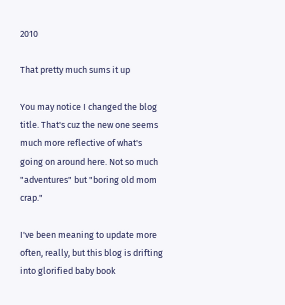2010

That pretty much sums it up

You may notice I changed the blog title. That's cuz the new one seems much more reflective of what's going on around here. Not so much "adventures" but "boring old mom crap."

I've been meaning to update more often, really, but this blog is drifting into glorified baby book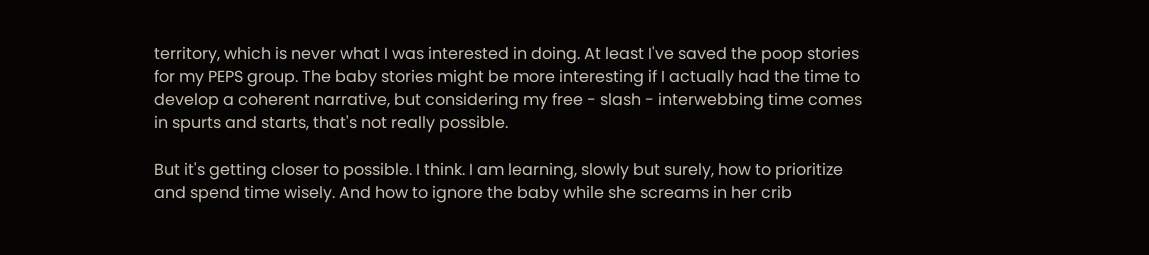territory, which is never what I was interested in doing. At least I've saved the poop stories for my PEPS group. The baby stories might be more interesting if I actually had the time to develop a coherent narrative, but considering my free - slash - interwebbing time comes in spurts and starts, that's not really possible.

But it's getting closer to possible. I think. I am learning, slowly but surely, how to prioritize and spend time wisely. And how to ignore the baby while she screams in her crib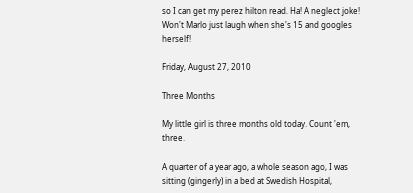so I can get my perez hilton read. Ha! A neglect joke! Won't Marlo just laugh when she's 15 and googles herself!

Friday, August 27, 2010

Three Months

My little girl is three months old today. Count 'em, three.

A quarter of a year ago, a whole season ago, I was sitting (gingerly) in a bed at Swedish Hospital,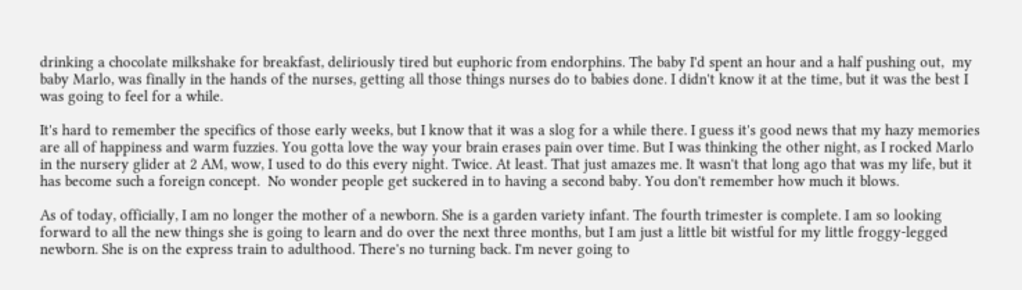drinking a chocolate milkshake for breakfast, deliriously tired but euphoric from endorphins. The baby I'd spent an hour and a half pushing out,  my baby Marlo, was finally in the hands of the nurses, getting all those things nurses do to babies done. I didn't know it at the time, but it was the best I was going to feel for a while.

It's hard to remember the specifics of those early weeks, but I know that it was a slog for a while there. I guess it's good news that my hazy memories are all of happiness and warm fuzzies. You gotta love the way your brain erases pain over time. But I was thinking the other night, as I rocked Marlo in the nursery glider at 2 AM, wow, I used to do this every night. Twice. At least. That just amazes me. It wasn't that long ago that was my life, but it has become such a foreign concept.  No wonder people get suckered in to having a second baby. You don't remember how much it blows.

As of today, officially, I am no longer the mother of a newborn. She is a garden variety infant. The fourth trimester is complete. I am so looking forward to all the new things she is going to learn and do over the next three months, but I am just a little bit wistful for my little froggy-legged newborn. She is on the express train to adulthood. There's no turning back. I'm never going to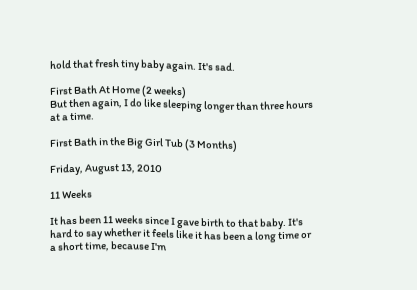hold that fresh tiny baby again. It's sad.

First Bath At Home (2 weeks)
But then again, I do like sleeping longer than three hours at a time.

First Bath in the Big Girl Tub (3 Months)

Friday, August 13, 2010

11 Weeks

It has been 11 weeks since I gave birth to that baby. It's hard to say whether it feels like it has been a long time or a short time, because I'm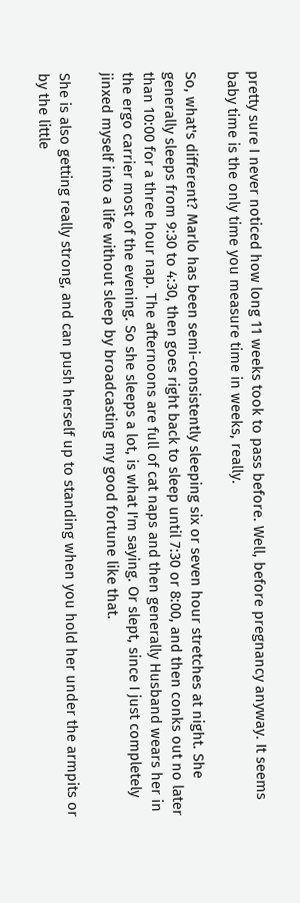pretty sure I never noticed how long 11 weeks took to pass before. Well, before pregnancy anyway. It seems baby time is the only time you measure time in weeks, really.

So, what's different? Marlo has been semi-consistently sleeping six or seven hour stretches at night. She generally sleeps from 9:30 to 4:30, then goes right back to sleep until 7:30 or 8:00, and then conks out no later than 10:00 for a three hour nap. The afternoons are full of cat naps and then generally Husband wears her in the ergo carrier most of the evening. So she sleeps a lot, is what I'm saying. Or slept, since I just completely jinxed myself into a life without sleep by broadcasting my good fortune like that.

She is also getting really strong, and can push herself up to standing when you hold her under the armpits or by the little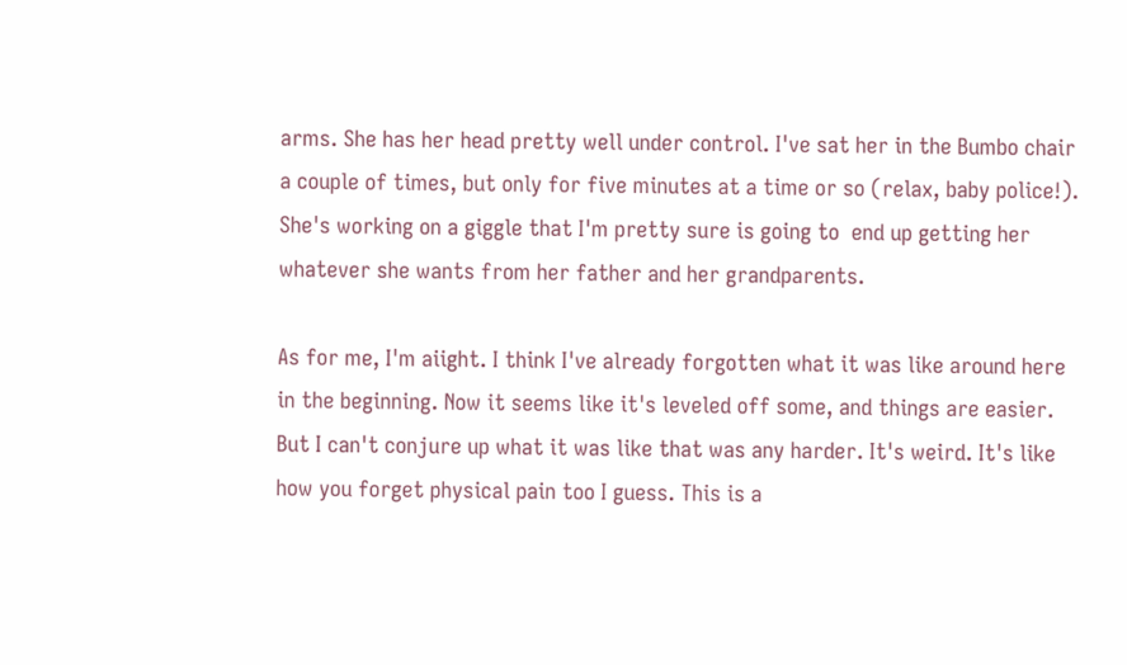arms. She has her head pretty well under control. I've sat her in the Bumbo chair a couple of times, but only for five minutes at a time or so (relax, baby police!). She's working on a giggle that I'm pretty sure is going to  end up getting her whatever she wants from her father and her grandparents.

As for me, I'm aiight. I think I've already forgotten what it was like around here in the beginning. Now it seems like it's leveled off some, and things are easier. But I can't conjure up what it was like that was any harder. It's weird. It's like how you forget physical pain too I guess. This is a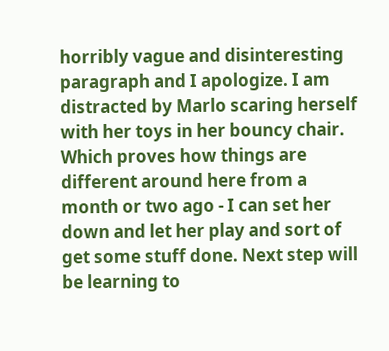horribly vague and disinteresting paragraph and I apologize. I am distracted by Marlo scaring herself with her toys in her bouncy chair. Which proves how things are different around here from a month or two ago - I can set her down and let her play and sort of get some stuff done. Next step will be learning to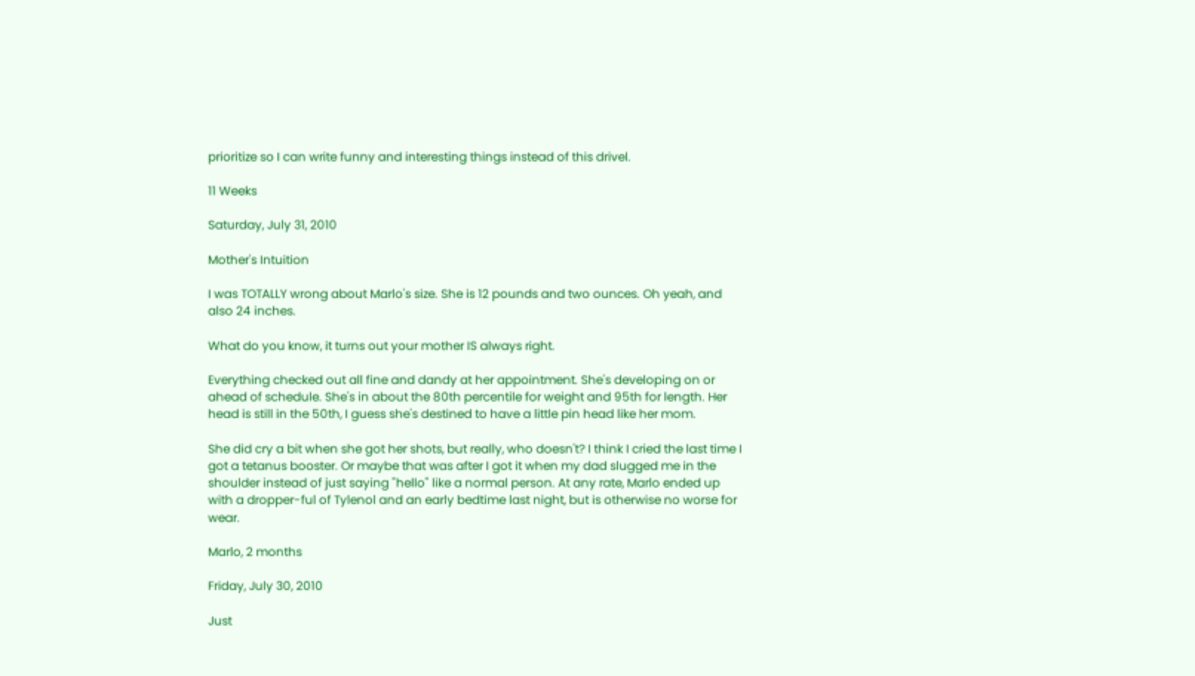prioritize so I can write funny and interesting things instead of this drivel.

11 Weeks

Saturday, July 31, 2010

Mother's Intuition

I was TOTALLY wrong about Marlo's size. She is 12 pounds and two ounces. Oh yeah, and also 24 inches.

What do you know, it turns out your mother IS always right.

Everything checked out all fine and dandy at her appointment. She's developing on or ahead of schedule. She's in about the 80th percentile for weight and 95th for length. Her head is still in the 50th, I guess she's destined to have a little pin head like her mom.

She did cry a bit when she got her shots, but really, who doesn't? I think I cried the last time I got a tetanus booster. Or maybe that was after I got it when my dad slugged me in the shoulder instead of just saying "hello" like a normal person. At any rate, Marlo ended up with a dropper-ful of Tylenol and an early bedtime last night, but is otherwise no worse for wear.

Marlo, 2 months

Friday, July 30, 2010

Just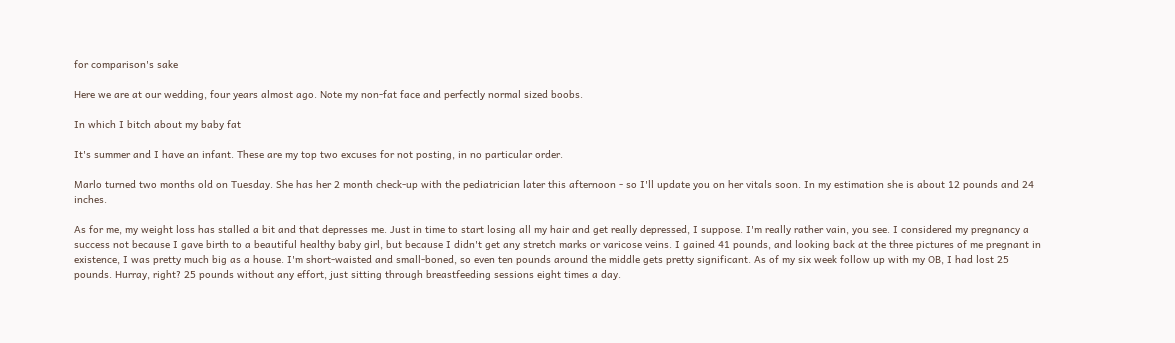for comparison's sake

Here we are at our wedding, four years almost ago. Note my non-fat face and perfectly normal sized boobs.

In which I bitch about my baby fat

It's summer and I have an infant. These are my top two excuses for not posting, in no particular order.

Marlo turned two months old on Tuesday. She has her 2 month check-up with the pediatrician later this afternoon - so I'll update you on her vitals soon. In my estimation she is about 12 pounds and 24 inches.

As for me, my weight loss has stalled a bit and that depresses me. Just in time to start losing all my hair and get really depressed, I suppose. I'm really rather vain, you see. I considered my pregnancy a success not because I gave birth to a beautiful healthy baby girl, but because I didn't get any stretch marks or varicose veins. I gained 41 pounds, and looking back at the three pictures of me pregnant in existence, I was pretty much big as a house. I'm short-waisted and small-boned, so even ten pounds around the middle gets pretty significant. As of my six week follow up with my OB, I had lost 25 pounds. Hurray, right? 25 pounds without any effort, just sitting through breastfeeding sessions eight times a day.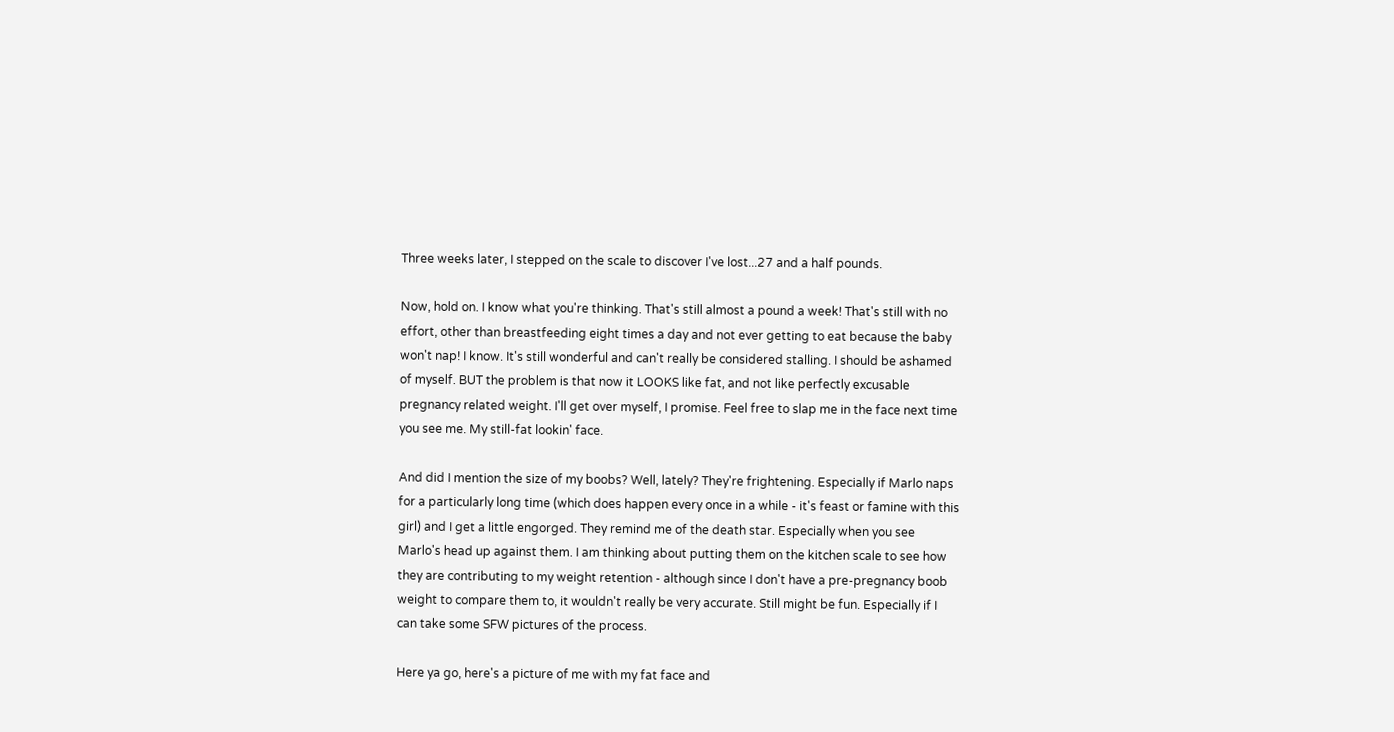Three weeks later, I stepped on the scale to discover I've lost...27 and a half pounds.

Now, hold on. I know what you're thinking. That's still almost a pound a week! That's still with no effort, other than breastfeeding eight times a day and not ever getting to eat because the baby won't nap! I know. It's still wonderful and can't really be considered stalling. I should be ashamed of myself. BUT the problem is that now it LOOKS like fat, and not like perfectly excusable pregnancy related weight. I'll get over myself, I promise. Feel free to slap me in the face next time you see me. My still-fat lookin' face.

And did I mention the size of my boobs? Well, lately? They're frightening. Especially if Marlo naps for a particularly long time (which does happen every once in a while - it's feast or famine with this girl) and I get a little engorged. They remind me of the death star. Especially when you see Marlo's head up against them. I am thinking about putting them on the kitchen scale to see how they are contributing to my weight retention - although since I don't have a pre-pregnancy boob weight to compare them to, it wouldn't really be very accurate. Still might be fun. Especially if I can take some SFW pictures of the process.

Here ya go, here's a picture of me with my fat face and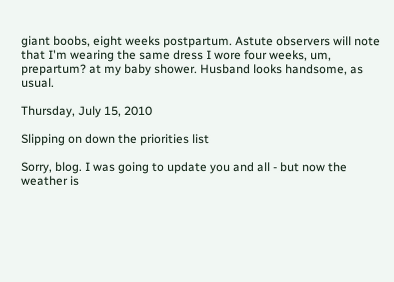giant boobs, eight weeks postpartum. Astute observers will note that I'm wearing the same dress I wore four weeks, um, prepartum? at my baby shower. Husband looks handsome, as usual.

Thursday, July 15, 2010

Slipping on down the priorities list

Sorry, blog. I was going to update you and all - but now the weather is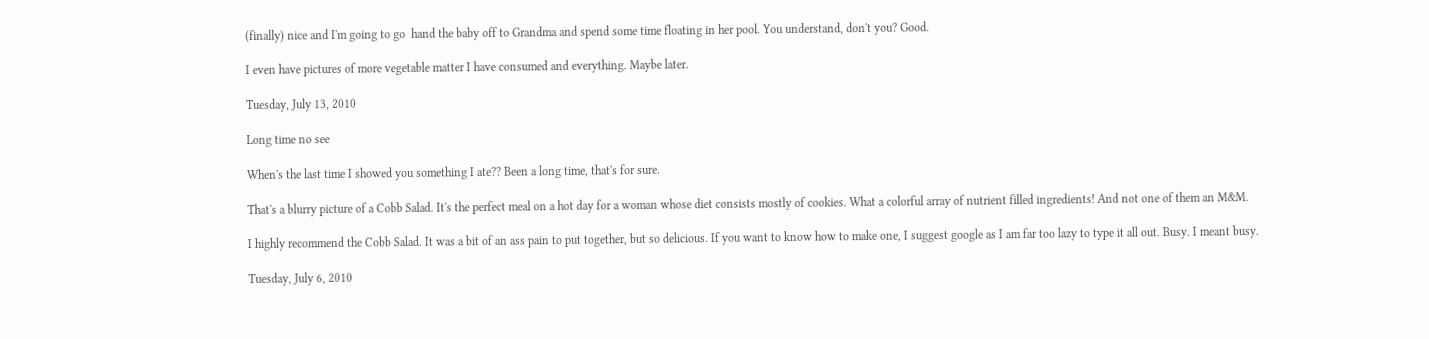(finally) nice and I'm going to go  hand the baby off to Grandma and spend some time floating in her pool. You understand, don't you? Good.

I even have pictures of more vegetable matter I have consumed and everything. Maybe later.

Tuesday, July 13, 2010

Long time no see

When's the last time I showed you something I ate?? Been a long time, that's for sure.

That's a blurry picture of a Cobb Salad. It's the perfect meal on a hot day for a woman whose diet consists mostly of cookies. What a colorful array of nutrient filled ingredients! And not one of them an M&M.

I highly recommend the Cobb Salad. It was a bit of an ass pain to put together, but so delicious. If you want to know how to make one, I suggest google as I am far too lazy to type it all out. Busy. I meant busy.

Tuesday, July 6, 2010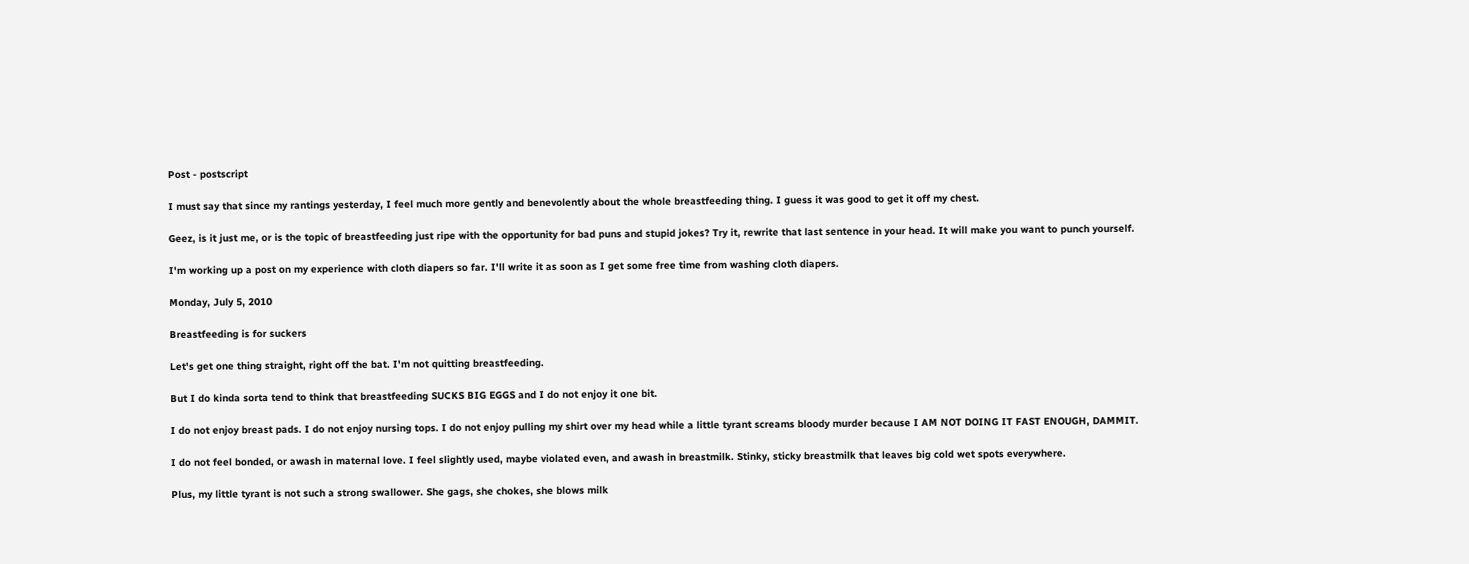Post - postscript

I must say that since my rantings yesterday, I feel much more gently and benevolently about the whole breastfeeding thing. I guess it was good to get it off my chest.

Geez, is it just me, or is the topic of breastfeeding just ripe with the opportunity for bad puns and stupid jokes? Try it, rewrite that last sentence in your head. It will make you want to punch yourself.

I'm working up a post on my experience with cloth diapers so far. I'll write it as soon as I get some free time from washing cloth diapers.

Monday, July 5, 2010

Breastfeeding is for suckers

Let's get one thing straight, right off the bat. I'm not quitting breastfeeding.

But I do kinda sorta tend to think that breastfeeding SUCKS BIG EGGS and I do not enjoy it one bit.

I do not enjoy breast pads. I do not enjoy nursing tops. I do not enjoy pulling my shirt over my head while a little tyrant screams bloody murder because I AM NOT DOING IT FAST ENOUGH, DAMMIT.

I do not feel bonded, or awash in maternal love. I feel slightly used, maybe violated even, and awash in breastmilk. Stinky, sticky breastmilk that leaves big cold wet spots everywhere.

Plus, my little tyrant is not such a strong swallower. She gags, she chokes, she blows milk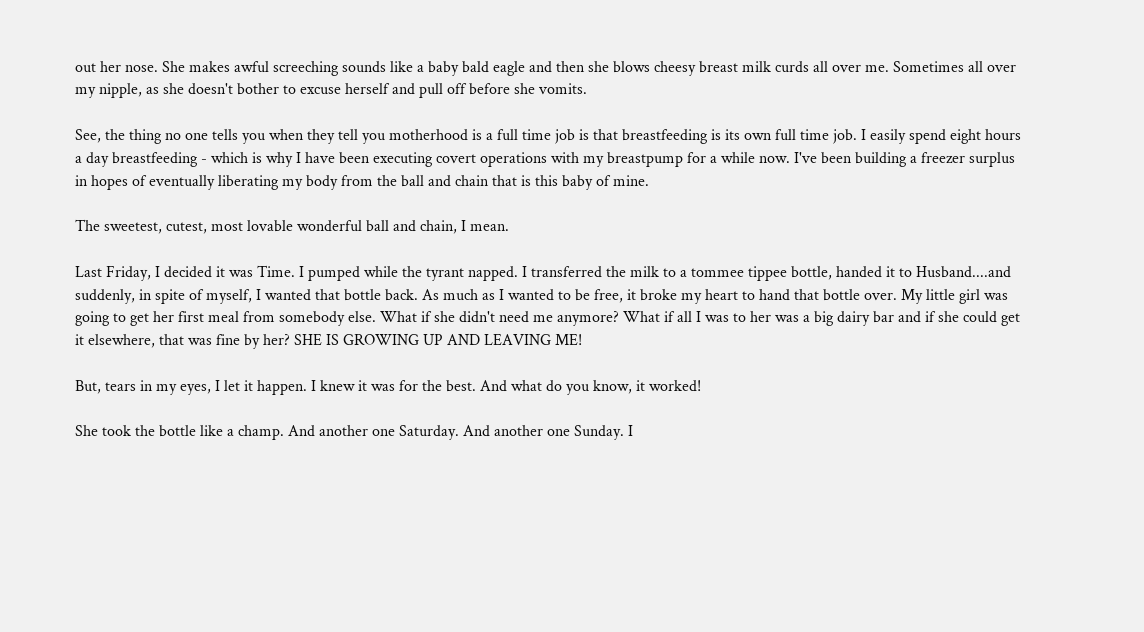out her nose. She makes awful screeching sounds like a baby bald eagle and then she blows cheesy breast milk curds all over me. Sometimes all over my nipple, as she doesn't bother to excuse herself and pull off before she vomits.

See, the thing no one tells you when they tell you motherhood is a full time job is that breastfeeding is its own full time job. I easily spend eight hours a day breastfeeding - which is why I have been executing covert operations with my breastpump for a while now. I've been building a freezer surplus in hopes of eventually liberating my body from the ball and chain that is this baby of mine.

The sweetest, cutest, most lovable wonderful ball and chain, I mean.

Last Friday, I decided it was Time. I pumped while the tyrant napped. I transferred the milk to a tommee tippee bottle, handed it to Husband....and suddenly, in spite of myself, I wanted that bottle back. As much as I wanted to be free, it broke my heart to hand that bottle over. My little girl was going to get her first meal from somebody else. What if she didn't need me anymore? What if all I was to her was a big dairy bar and if she could get it elsewhere, that was fine by her? SHE IS GROWING UP AND LEAVING ME!

But, tears in my eyes, I let it happen. I knew it was for the best. And what do you know, it worked!

She took the bottle like a champ. And another one Saturday. And another one Sunday. I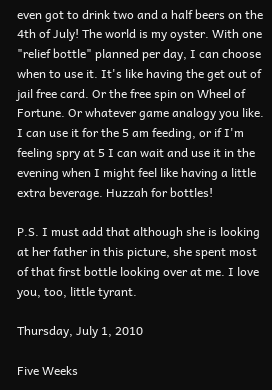even got to drink two and a half beers on the 4th of July! The world is my oyster. With one "relief bottle" planned per day, I can choose when to use it. It's like having the get out of jail free card. Or the free spin on Wheel of Fortune. Or whatever game analogy you like. I can use it for the 5 am feeding, or if I'm feeling spry at 5 I can wait and use it in the evening when I might feel like having a little extra beverage. Huzzah for bottles!

P.S. I must add that although she is looking at her father in this picture, she spent most of that first bottle looking over at me. I love you, too, little tyrant.

Thursday, July 1, 2010

Five Weeks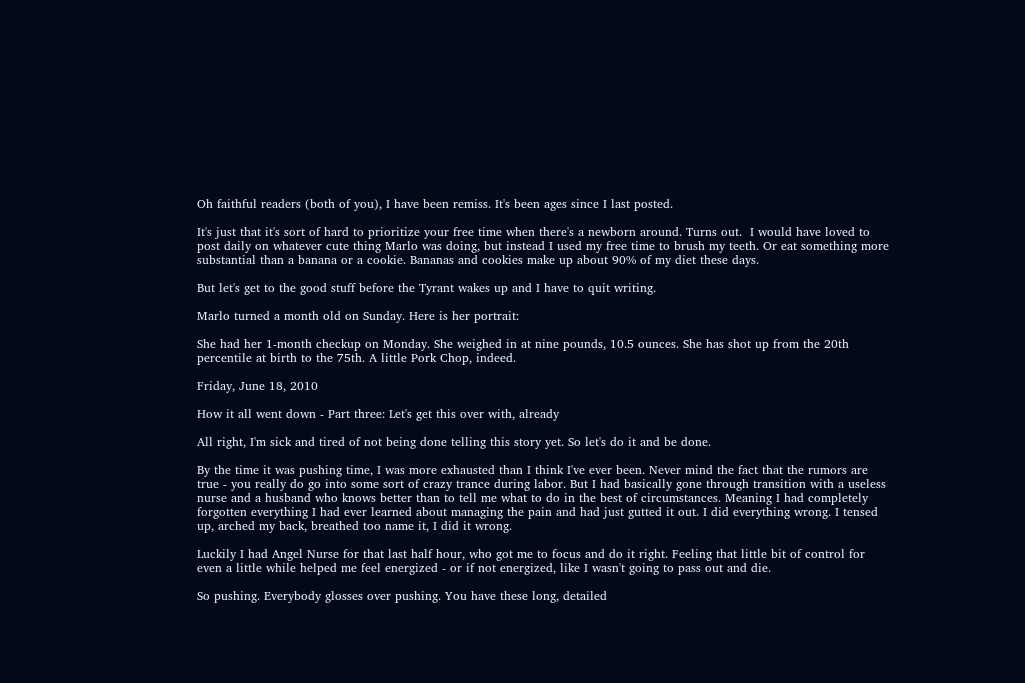Oh faithful readers (both of you), I have been remiss. It's been ages since I last posted.

It's just that it's sort of hard to prioritize your free time when there's a newborn around. Turns out.  I would have loved to post daily on whatever cute thing Marlo was doing, but instead I used my free time to brush my teeth. Or eat something more substantial than a banana or a cookie. Bananas and cookies make up about 90% of my diet these days.

But let's get to the good stuff before the Tyrant wakes up and I have to quit writing.

Marlo turned a month old on Sunday. Here is her portrait:

She had her 1-month checkup on Monday. She weighed in at nine pounds, 10.5 ounces. She has shot up from the 20th percentile at birth to the 75th. A little Pork Chop, indeed.

Friday, June 18, 2010

How it all went down - Part three: Let's get this over with, already

All right, I'm sick and tired of not being done telling this story yet. So let's do it and be done.

By the time it was pushing time, I was more exhausted than I think I've ever been. Never mind the fact that the rumors are true - you really do go into some sort of crazy trance during labor. But I had basically gone through transition with a useless nurse and a husband who knows better than to tell me what to do in the best of circumstances. Meaning I had completely forgotten everything I had ever learned about managing the pain and had just gutted it out. I did everything wrong. I tensed up, arched my back, breathed too name it, I did it wrong.

Luckily I had Angel Nurse for that last half hour, who got me to focus and do it right. Feeling that little bit of control for even a little while helped me feel energized - or if not energized, like I wasn't going to pass out and die.

So pushing. Everybody glosses over pushing. You have these long, detailed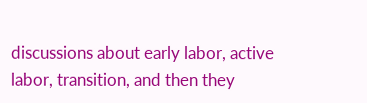discussions about early labor, active labor, transition, and then they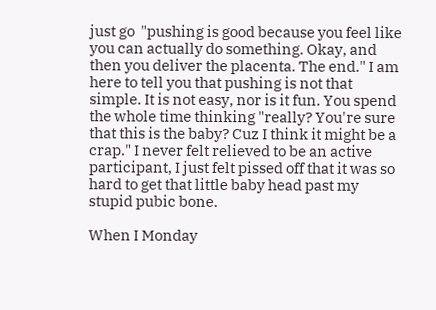just go  "pushing is good because you feel like you can actually do something. Okay, and then you deliver the placenta. The end." I am here to tell you that pushing is not that simple. It is not easy, nor is it fun. You spend the whole time thinking "really? You're sure that this is the baby? Cuz I think it might be a crap." I never felt relieved to be an active participant, I just felt pissed off that it was so hard to get that little baby head past my stupid pubic bone.

When I Monday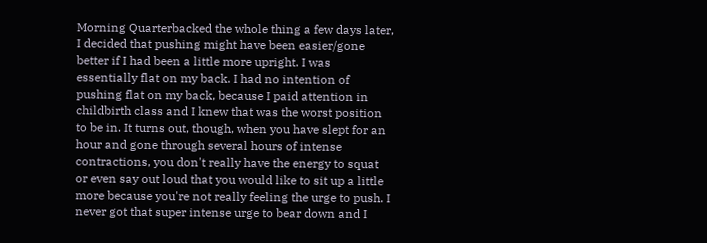Morning Quarterbacked the whole thing a few days later, I decided that pushing might have been easier/gone better if I had been a little more upright. I was essentially flat on my back. I had no intention of pushing flat on my back, because I paid attention in childbirth class and I knew that was the worst position to be in. It turns out, though, when you have slept for an hour and gone through several hours of intense contractions, you don't really have the energy to squat or even say out loud that you would like to sit up a little more because you're not really feeling the urge to push. I never got that super intense urge to bear down and I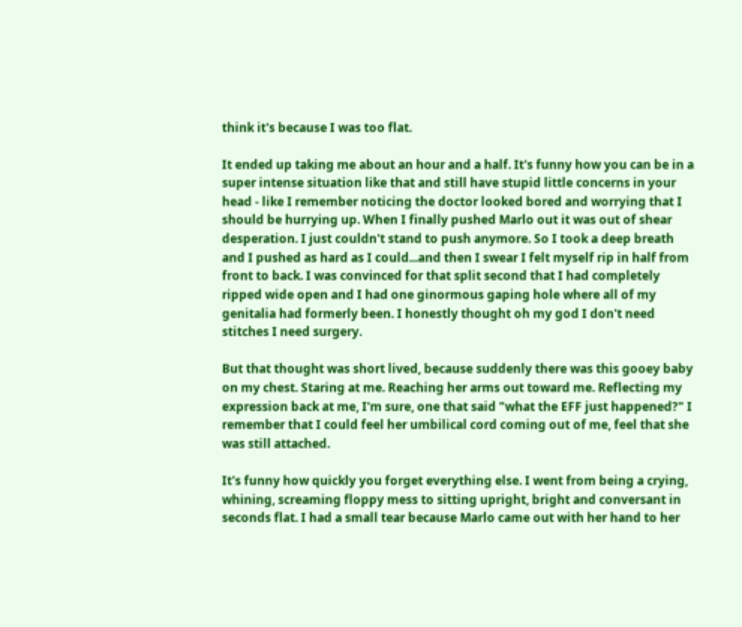think it's because I was too flat.

It ended up taking me about an hour and a half. It's funny how you can be in a super intense situation like that and still have stupid little concerns in your head - like I remember noticing the doctor looked bored and worrying that I should be hurrying up. When I finally pushed Marlo out it was out of shear desperation. I just couldn't stand to push anymore. So I took a deep breath and I pushed as hard as I could...and then I swear I felt myself rip in half from front to back. I was convinced for that split second that I had completely ripped wide open and I had one ginormous gaping hole where all of my genitalia had formerly been. I honestly thought oh my god I don't need stitches I need surgery.

But that thought was short lived, because suddenly there was this gooey baby on my chest. Staring at me. Reaching her arms out toward me. Reflecting my expression back at me, I'm sure, one that said "what the EFF just happened?" I remember that I could feel her umbilical cord coming out of me, feel that she was still attached.

It's funny how quickly you forget everything else. I went from being a crying, whining, screaming floppy mess to sitting upright, bright and conversant in seconds flat. I had a small tear because Marlo came out with her hand to her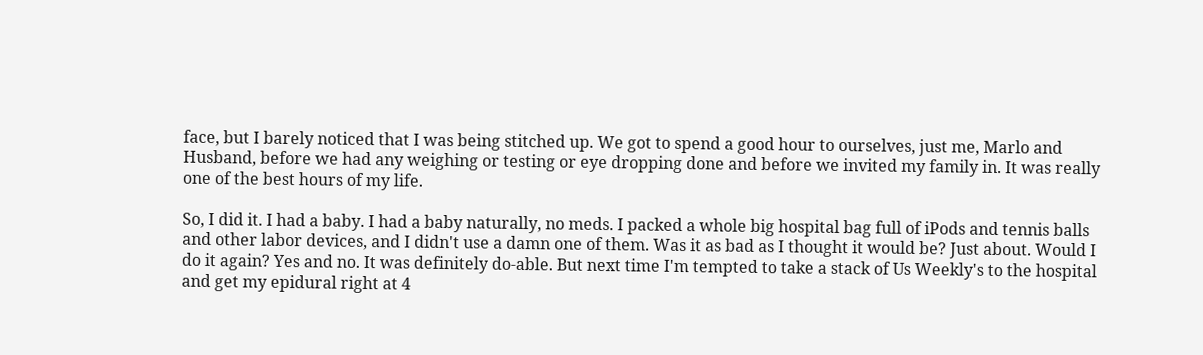face, but I barely noticed that I was being stitched up. We got to spend a good hour to ourselves, just me, Marlo and Husband, before we had any weighing or testing or eye dropping done and before we invited my family in. It was really one of the best hours of my life.

So, I did it. I had a baby. I had a baby naturally, no meds. I packed a whole big hospital bag full of iPods and tennis balls and other labor devices, and I didn't use a damn one of them. Was it as bad as I thought it would be? Just about. Would I do it again? Yes and no. It was definitely do-able. But next time I'm tempted to take a stack of Us Weekly's to the hospital and get my epidural right at 4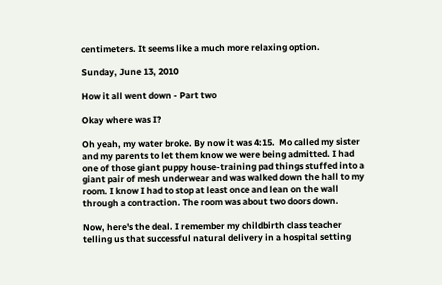centimeters. It seems like a much more relaxing option.

Sunday, June 13, 2010

How it all went down - Part two

Okay where was I?

Oh yeah, my water broke. By now it was 4:15.  Mo called my sister and my parents to let them know we were being admitted. I had one of those giant puppy house-training pad things stuffed into a giant pair of mesh underwear and was walked down the hall to my room. I know I had to stop at least once and lean on the wall through a contraction. The room was about two doors down.

Now, here's the deal. I remember my childbirth class teacher telling us that successful natural delivery in a hospital setting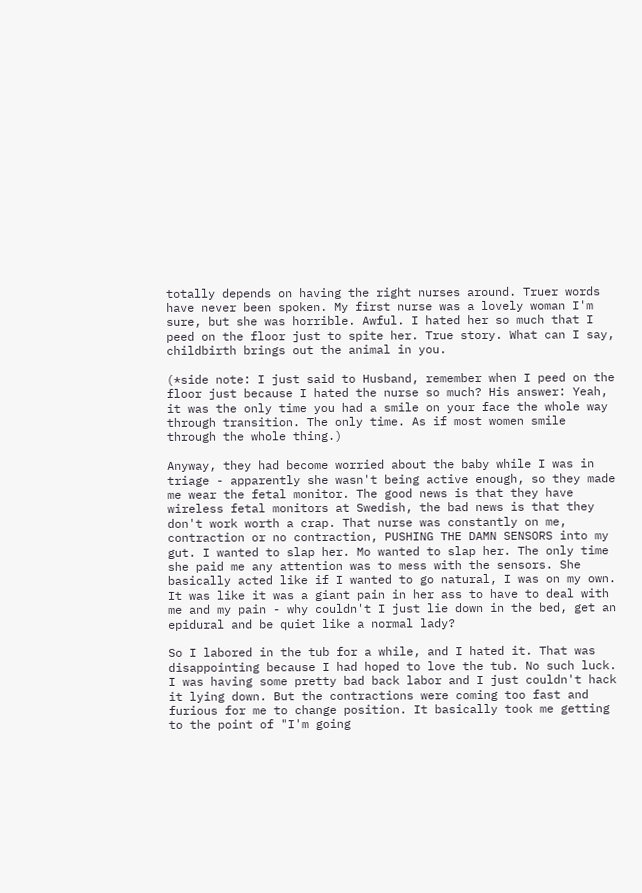totally depends on having the right nurses around. Truer words have never been spoken. My first nurse was a lovely woman I'm sure, but she was horrible. Awful. I hated her so much that I peed on the floor just to spite her. True story. What can I say, childbirth brings out the animal in you.

(*side note: I just said to Husband, remember when I peed on the floor just because I hated the nurse so much? His answer: Yeah, it was the only time you had a smile on your face the whole way through transition. The only time. As if most women smile through the whole thing.)

Anyway, they had become worried about the baby while I was in triage - apparently she wasn't being active enough, so they made me wear the fetal monitor. The good news is that they have wireless fetal monitors at Swedish, the bad news is that they don't work worth a crap. That nurse was constantly on me, contraction or no contraction, PUSHING THE DAMN SENSORS into my gut. I wanted to slap her. Mo wanted to slap her. The only time she paid me any attention was to mess with the sensors. She basically acted like if I wanted to go natural, I was on my own. It was like it was a giant pain in her ass to have to deal with me and my pain - why couldn't I just lie down in the bed, get an epidural and be quiet like a normal lady?

So I labored in the tub for a while, and I hated it. That was disappointing because I had hoped to love the tub. No such luck. I was having some pretty bad back labor and I just couldn't hack it lying down. But the contractions were coming too fast and furious for me to change position. It basically took me getting to the point of "I'm going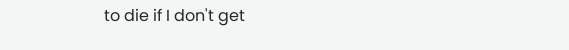to die if I don't get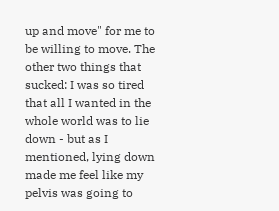up and move" for me to be willing to move. The other two things that sucked: I was so tired that all I wanted in the whole world was to lie down - but as I mentioned, lying down made me feel like my pelvis was going to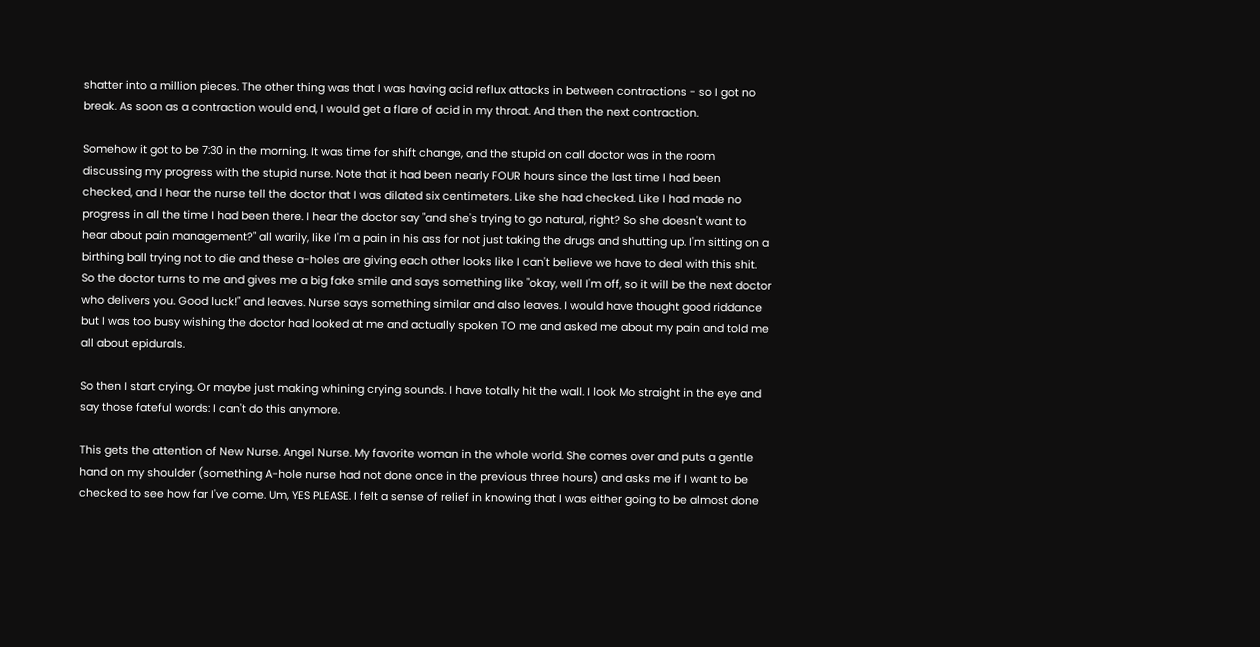shatter into a million pieces. The other thing was that I was having acid reflux attacks in between contractions - so I got no break. As soon as a contraction would end, I would get a flare of acid in my throat. And then the next contraction.

Somehow it got to be 7:30 in the morning. It was time for shift change, and the stupid on call doctor was in the room discussing my progress with the stupid nurse. Note that it had been nearly FOUR hours since the last time I had been checked, and I hear the nurse tell the doctor that I was dilated six centimeters. Like she had checked. Like I had made no progress in all the time I had been there. I hear the doctor say "and she's trying to go natural, right? So she doesn't want to hear about pain management?" all warily, like I'm a pain in his ass for not just taking the drugs and shutting up. I'm sitting on a birthing ball trying not to die and these a-holes are giving each other looks like I can't believe we have to deal with this shit. So the doctor turns to me and gives me a big fake smile and says something like "okay, well I'm off, so it will be the next doctor who delivers you. Good luck!" and leaves. Nurse says something similar and also leaves. I would have thought good riddance but I was too busy wishing the doctor had looked at me and actually spoken TO me and asked me about my pain and told me all about epidurals.

So then I start crying. Or maybe just making whining crying sounds. I have totally hit the wall. I look Mo straight in the eye and say those fateful words: I can't do this anymore.

This gets the attention of New Nurse. Angel Nurse. My favorite woman in the whole world. She comes over and puts a gentle hand on my shoulder (something A-hole nurse had not done once in the previous three hours) and asks me if I want to be checked to see how far I've come. Um, YES PLEASE. I felt a sense of relief in knowing that I was either going to be almost done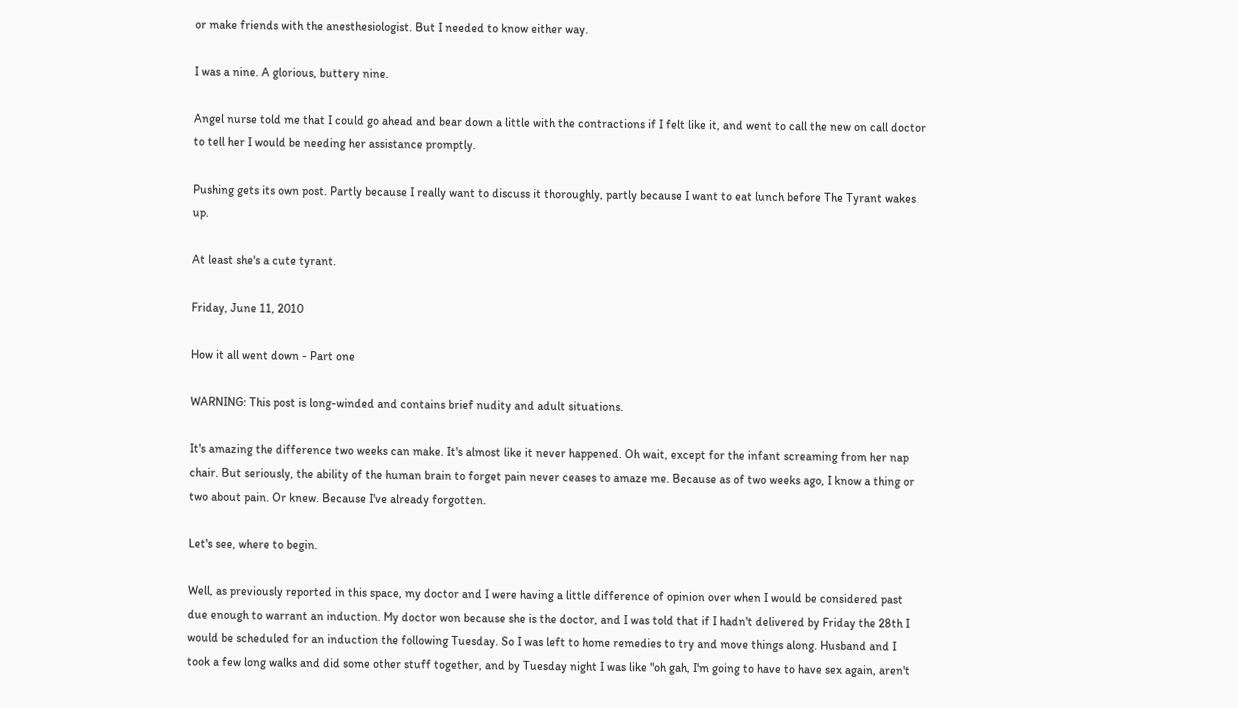or make friends with the anesthesiologist. But I needed to know either way.

I was a nine. A glorious, buttery nine.

Angel nurse told me that I could go ahead and bear down a little with the contractions if I felt like it, and went to call the new on call doctor to tell her I would be needing her assistance promptly.

Pushing gets its own post. Partly because I really want to discuss it thoroughly, partly because I want to eat lunch before The Tyrant wakes up.

At least she's a cute tyrant.

Friday, June 11, 2010

How it all went down - Part one

WARNING: This post is long-winded and contains brief nudity and adult situations.

It's amazing the difference two weeks can make. It's almost like it never happened. Oh wait, except for the infant screaming from her nap chair. But seriously, the ability of the human brain to forget pain never ceases to amaze me. Because as of two weeks ago, I know a thing or two about pain. Or knew. Because I've already forgotten.

Let's see, where to begin.

Well, as previously reported in this space, my doctor and I were having a little difference of opinion over when I would be considered past due enough to warrant an induction. My doctor won because she is the doctor, and I was told that if I hadn't delivered by Friday the 28th I would be scheduled for an induction the following Tuesday. So I was left to home remedies to try and move things along. Husband and I took a few long walks and did some other stuff together, and by Tuesday night I was like "oh gah, I'm going to have to have sex again, aren't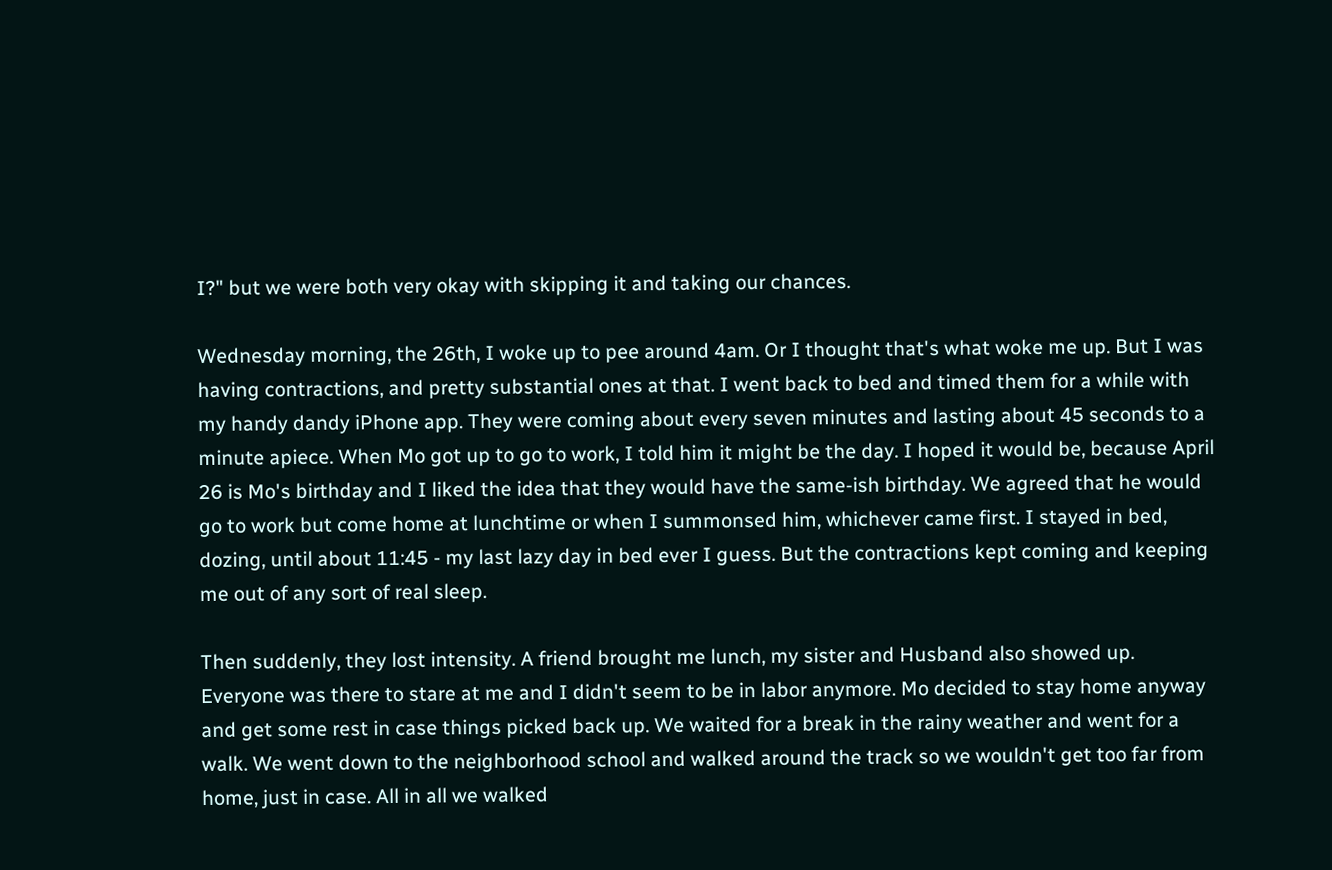I?" but we were both very okay with skipping it and taking our chances.

Wednesday morning, the 26th, I woke up to pee around 4am. Or I thought that's what woke me up. But I was having contractions, and pretty substantial ones at that. I went back to bed and timed them for a while with my handy dandy iPhone app. They were coming about every seven minutes and lasting about 45 seconds to a minute apiece. When Mo got up to go to work, I told him it might be the day. I hoped it would be, because April 26 is Mo's birthday and I liked the idea that they would have the same-ish birthday. We agreed that he would go to work but come home at lunchtime or when I summonsed him, whichever came first. I stayed in bed, dozing, until about 11:45 - my last lazy day in bed ever I guess. But the contractions kept coming and keeping me out of any sort of real sleep.

Then suddenly, they lost intensity. A friend brought me lunch, my sister and Husband also showed up. Everyone was there to stare at me and I didn't seem to be in labor anymore. Mo decided to stay home anyway and get some rest in case things picked back up. We waited for a break in the rainy weather and went for a walk. We went down to the neighborhood school and walked around the track so we wouldn't get too far from home, just in case. All in all we walked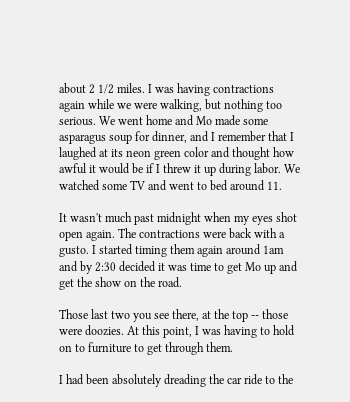about 2 1/2 miles. I was having contractions again while we were walking, but nothing too serious. We went home and Mo made some asparagus soup for dinner, and I remember that I laughed at its neon green color and thought how awful it would be if I threw it up during labor. We watched some TV and went to bed around 11.

It wasn't much past midnight when my eyes shot open again. The contractions were back with a gusto. I started timing them again around 1am and by 2:30 decided it was time to get Mo up and get the show on the road.

Those last two you see there, at the top -- those were doozies. At this point, I was having to hold on to furniture to get through them.

I had been absolutely dreading the car ride to the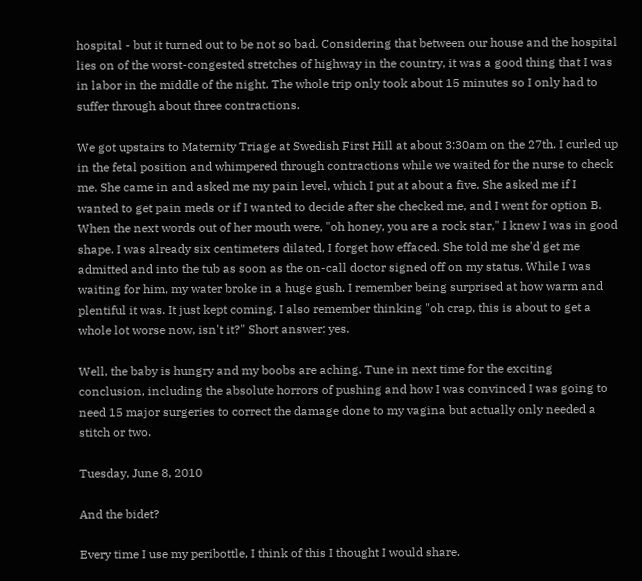hospital - but it turned out to be not so bad. Considering that between our house and the hospital lies on of the worst-congested stretches of highway in the country, it was a good thing that I was in labor in the middle of the night. The whole trip only took about 15 minutes so I only had to suffer through about three contractions.

We got upstairs to Maternity Triage at Swedish First Hill at about 3:30am on the 27th. I curled up in the fetal position and whimpered through contractions while we waited for the nurse to check me. She came in and asked me my pain level, which I put at about a five. She asked me if I wanted to get pain meds or if I wanted to decide after she checked me, and I went for option B. When the next words out of her mouth were, "oh honey, you are a rock star," I knew I was in good shape. I was already six centimeters dilated, I forget how effaced. She told me she'd get me admitted and into the tub as soon as the on-call doctor signed off on my status. While I was waiting for him, my water broke in a huge gush. I remember being surprised at how warm and plentiful it was. It just kept coming. I also remember thinking "oh crap, this is about to get a whole lot worse now, isn't it?" Short answer: yes.

Well, the baby is hungry and my boobs are aching. Tune in next time for the exciting conclusion, including the absolute horrors of pushing and how I was convinced I was going to need 15 major surgeries to correct the damage done to my vagina but actually only needed a stitch or two.

Tuesday, June 8, 2010

And the bidet?

Every time I use my peribottle, I think of this I thought I would share.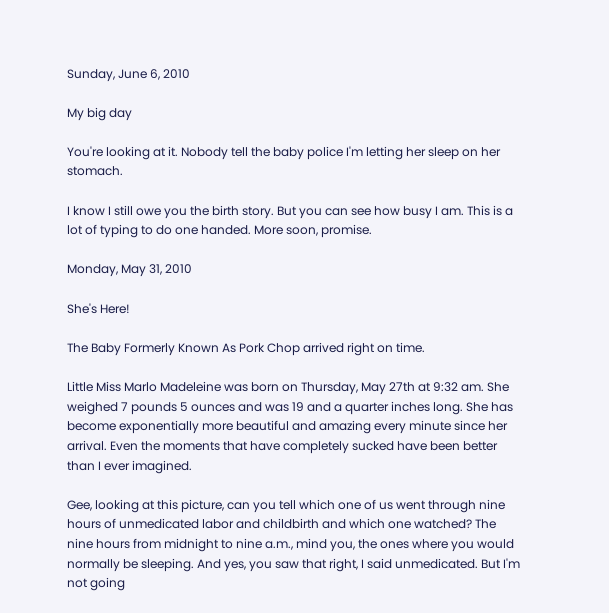Sunday, June 6, 2010

My big day

You're looking at it. Nobody tell the baby police I'm letting her sleep on her stomach.

I know I still owe you the birth story. But you can see how busy I am. This is a lot of typing to do one handed. More soon, promise.

Monday, May 31, 2010

She's Here!

The Baby Formerly Known As Pork Chop arrived right on time.

Little Miss Marlo Madeleine was born on Thursday, May 27th at 9:32 am. She weighed 7 pounds 5 ounces and was 19 and a quarter inches long. She has become exponentially more beautiful and amazing every minute since her arrival. Even the moments that have completely sucked have been better than I ever imagined.

Gee, looking at this picture, can you tell which one of us went through nine hours of unmedicated labor and childbirth and which one watched? The nine hours from midnight to nine a.m., mind you, the ones where you would normally be sleeping. And yes, you saw that right, I said unmedicated. But I'm not going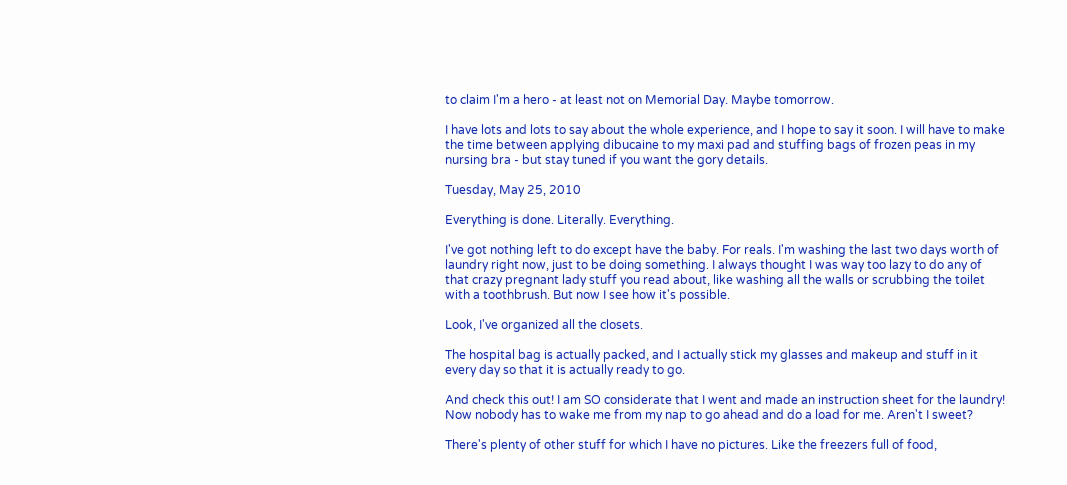to claim I'm a hero - at least not on Memorial Day. Maybe tomorrow.

I have lots and lots to say about the whole experience, and I hope to say it soon. I will have to make the time between applying dibucaine to my maxi pad and stuffing bags of frozen peas in my nursing bra - but stay tuned if you want the gory details.

Tuesday, May 25, 2010

Everything is done. Literally. Everything.

I've got nothing left to do except have the baby. For reals. I'm washing the last two days worth of laundry right now, just to be doing something. I always thought I was way too lazy to do any of that crazy pregnant lady stuff you read about, like washing all the walls or scrubbing the toilet with a toothbrush. But now I see how it's possible.

Look, I've organized all the closets.

The hospital bag is actually packed, and I actually stick my glasses and makeup and stuff in it every day so that it is actually ready to go.

And check this out! I am SO considerate that I went and made an instruction sheet for the laundry! Now nobody has to wake me from my nap to go ahead and do a load for me. Aren't I sweet?

There's plenty of other stuff for which I have no pictures. Like the freezers full of food,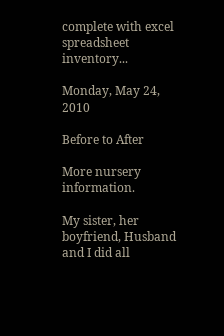complete with excel spreadsheet inventory...

Monday, May 24, 2010

Before to After

More nursery information.

My sister, her boyfriend, Husband and I did all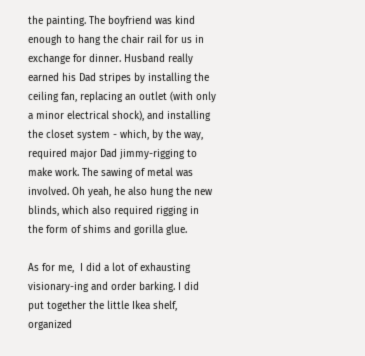the painting. The boyfriend was kind enough to hang the chair rail for us in exchange for dinner. Husband really earned his Dad stripes by installing the ceiling fan, replacing an outlet (with only a minor electrical shock), and installing the closet system - which, by the way, required major Dad jimmy-rigging to make work. The sawing of metal was involved. Oh yeah, he also hung the new blinds, which also required rigging in the form of shims and gorilla glue.

As for me,  I did a lot of exhausting visionary-ing and order barking. I did put together the little Ikea shelf, organized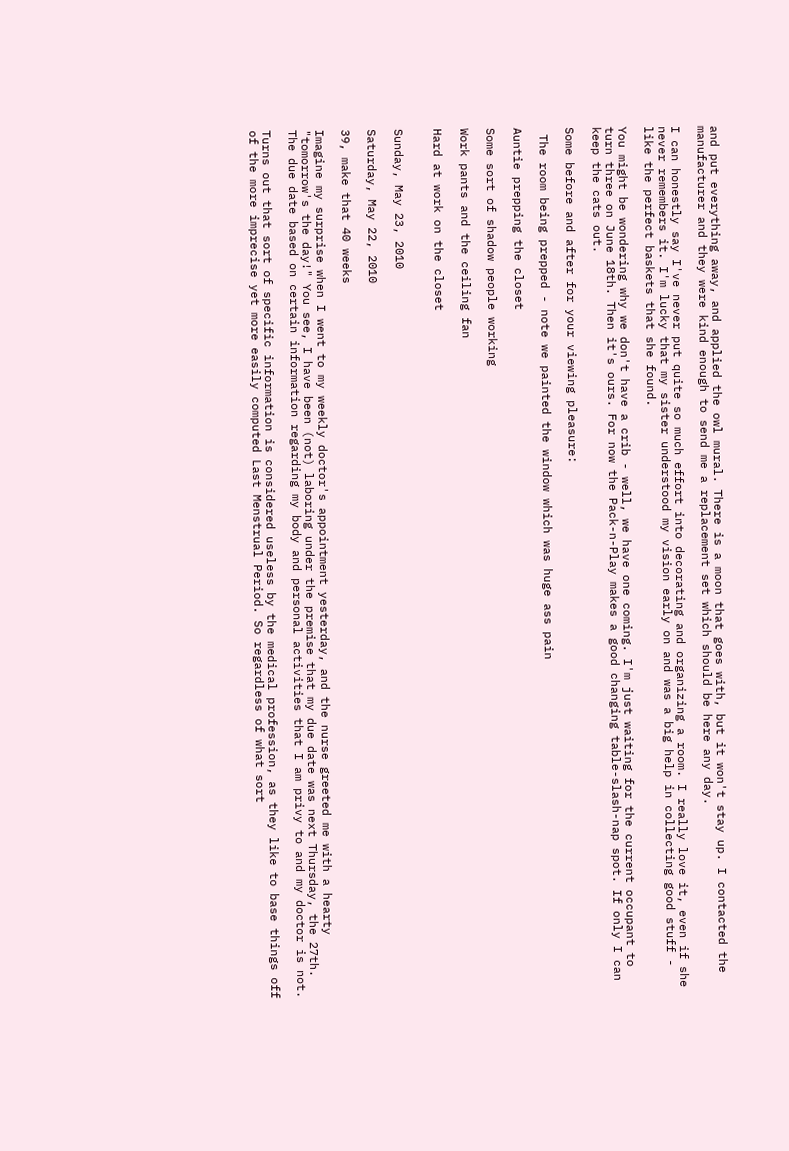and put everything away, and applied the owl mural. There is a moon that goes with, but it won't stay up. I contacted the manufacturer and they were kind enough to send me a replacement set which should be here any day.

I can honestly say I've never put quite so much effort into decorating and organizing a room. I really love it, even if she never remembers it. I'm lucky that my sister understood my vision early on and was a big help in collecting good stuff - like the perfect baskets that she found.

You might be wondering why we don't have a crib - well, we have one coming. I'm just waiting for the current occupant to turn three on June 18th. Then it's ours. For now the Pack-n-Play makes a good changing table-slash-nap spot. If only I can keep the cats out.

Some before and after for your viewing pleasure:

 The room being prepped - note we painted the window which was huge ass pain

Auntie prepping the closet

Some sort of shadow people working

Work pants and the ceiling fan

Hard at work on the closet


Sunday, May 23, 2010

Saturday, May 22, 2010

39, make that 40 weeks

Imagine my surprise when I went to my weekly doctor's appointment yesterday, and the nurse greeted me with a hearty "tomorrow's the day!" You see, I have been (not) laboring under the premise that my due date was next Thursday, the 27th. The due date based on certain information regarding my body and personal activities that I am privy to and my doctor is not.

Turns out that sort of specific information is considered useless by the medical profession, as they like to base things off of the more imprecise yet more easily computed Last Menstrual Period. So regardless of what sort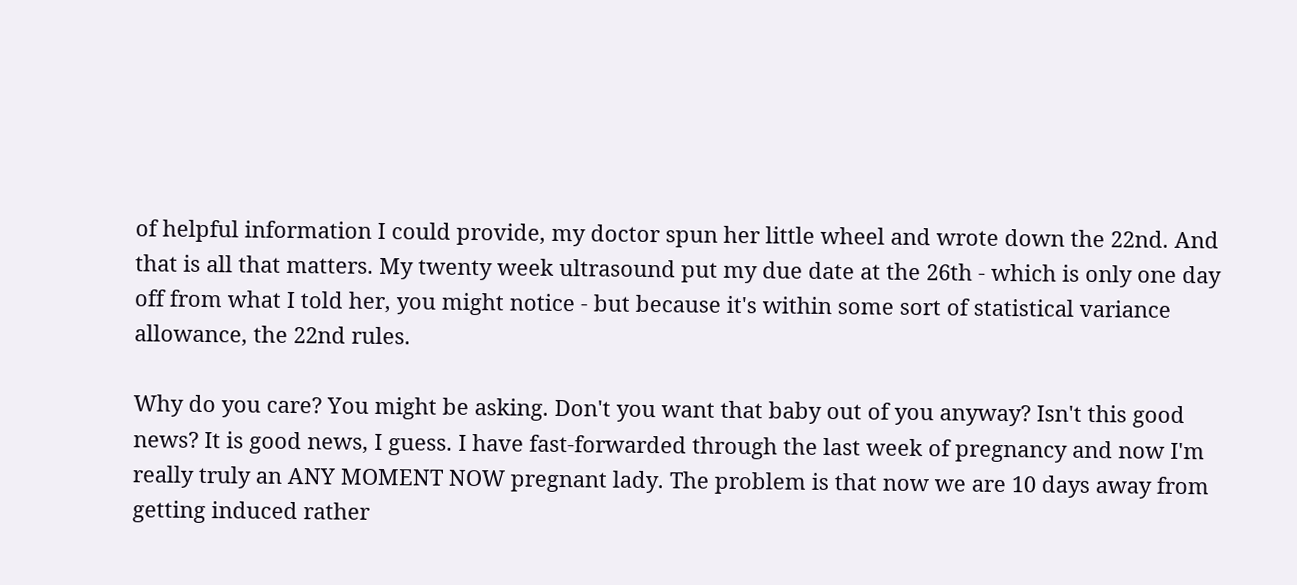of helpful information I could provide, my doctor spun her little wheel and wrote down the 22nd. And that is all that matters. My twenty week ultrasound put my due date at the 26th - which is only one day off from what I told her, you might notice - but because it's within some sort of statistical variance allowance, the 22nd rules.

Why do you care? You might be asking. Don't you want that baby out of you anyway? Isn't this good news? It is good news, I guess. I have fast-forwarded through the last week of pregnancy and now I'm really truly an ANY MOMENT NOW pregnant lady. The problem is that now we are 10 days away from getting induced rather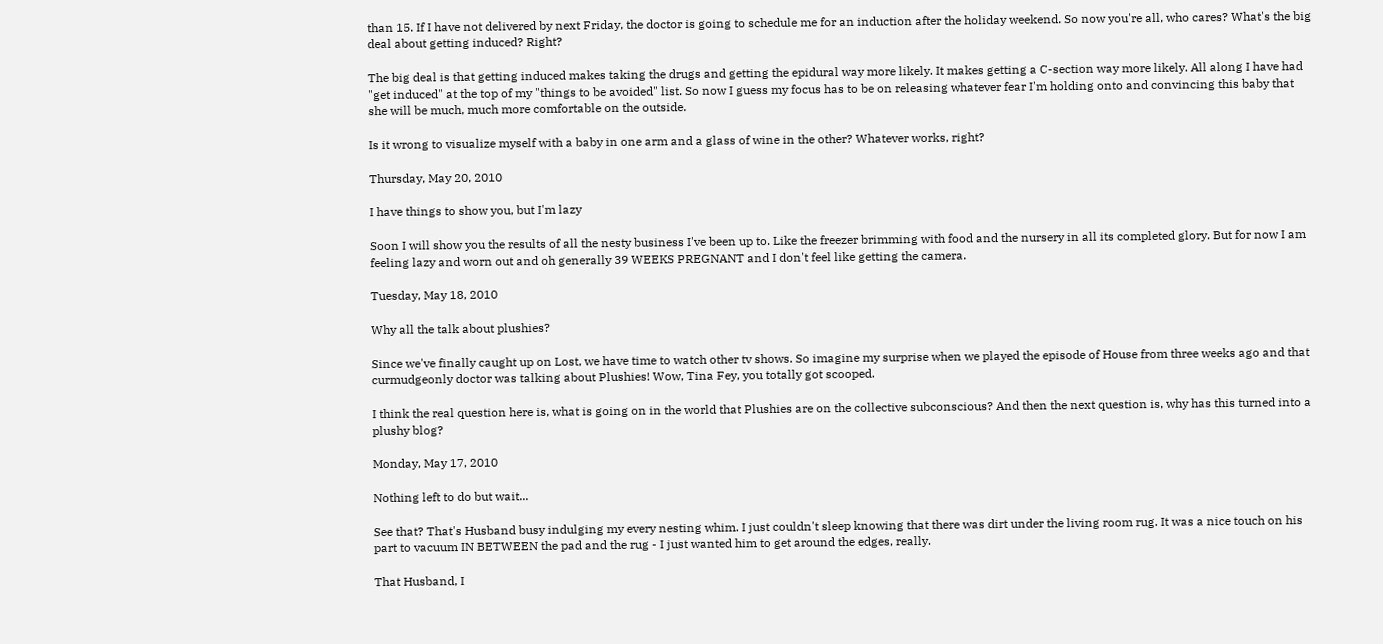than 15. If I have not delivered by next Friday, the doctor is going to schedule me for an induction after the holiday weekend. So now you're all, who cares? What's the big deal about getting induced? Right?

The big deal is that getting induced makes taking the drugs and getting the epidural way more likely. It makes getting a C-section way more likely. All along I have had "get induced" at the top of my "things to be avoided" list. So now I guess my focus has to be on releasing whatever fear I'm holding onto and convincing this baby that she will be much, much more comfortable on the outside.

Is it wrong to visualize myself with a baby in one arm and a glass of wine in the other? Whatever works, right?

Thursday, May 20, 2010

I have things to show you, but I'm lazy

Soon I will show you the results of all the nesty business I've been up to. Like the freezer brimming with food and the nursery in all its completed glory. But for now I am feeling lazy and worn out and oh generally 39 WEEKS PREGNANT and I don't feel like getting the camera.

Tuesday, May 18, 2010

Why all the talk about plushies?

Since we've finally caught up on Lost, we have time to watch other tv shows. So imagine my surprise when we played the episode of House from three weeks ago and that curmudgeonly doctor was talking about Plushies! Wow, Tina Fey, you totally got scooped.

I think the real question here is, what is going on in the world that Plushies are on the collective subconscious? And then the next question is, why has this turned into a plushy blog?

Monday, May 17, 2010

Nothing left to do but wait...

See that? That's Husband busy indulging my every nesting whim. I just couldn't sleep knowing that there was dirt under the living room rug. It was a nice touch on his part to vacuum IN BETWEEN the pad and the rug - I just wanted him to get around the edges, really.

That Husband, I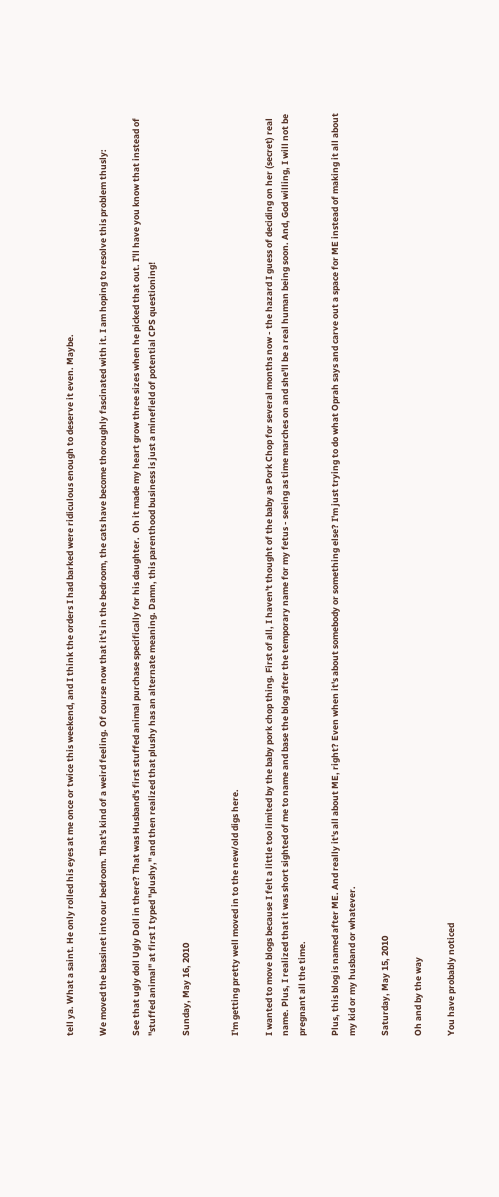tell ya. What a saint. He only rolled his eyes at me once or twice this weekend, and I think the orders I had barked were ridiculous enough to deserve it even. Maybe.

We moved the bassinet into our bedroom. That's kind of a weird feeling. Of course now that it's in the bedroom, the cats have become thoroughly fascinated with it. I am hoping to resolve this problem thusly:

See that ugly doll Ugly Doll in there? That was Husband's first stuffed animal purchase specifically for his daughter.  Oh it made my heart grow three sizes when he picked that out. I'll have you know that instead of "stuffed animal" at first I typed "plushy," and then realized that plushy has an alternate meaning. Damn, this parenthood business is just a minefield of potential CPS questioning!

Sunday, May 16, 2010


I'm getting pretty well moved in to the new/old digs here.

I wanted to move blogs because I felt a little too limited by the baby pork chop thing. First of all, I haven't thought of the baby as Pork Chop for several months now - the hazard I guess of deciding on her (secret) real name. Plus, I realized that it was short sighted of me to name and base the blog after the temporary name for my fetus - seeing as time marches on and she'll be a real human being soon. And, God willing, I will not be pregnant all the time.

Plus, this blog is named after ME. And really it's all about ME, right? Even when it's about somebody or something else? I'm just trying to do what Oprah says and carve out a space for ME instead of making it all about my kid or my husband or whatever.

Saturday, May 15, 2010

Oh and by the way

You have probably noticed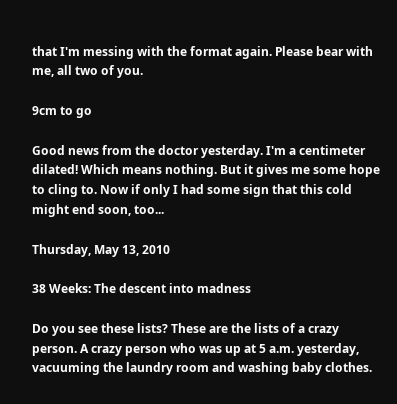that I'm messing with the format again. Please bear with me, all two of you.

9cm to go

Good news from the doctor yesterday. I'm a centimeter dilated! Which means nothing. But it gives me some hope to cling to. Now if only I had some sign that this cold might end soon, too...

Thursday, May 13, 2010

38 Weeks: The descent into madness

Do you see these lists? These are the lists of a crazy person. A crazy person who was up at 5 a.m. yesterday, vacuuming the laundry room and washing baby clothes.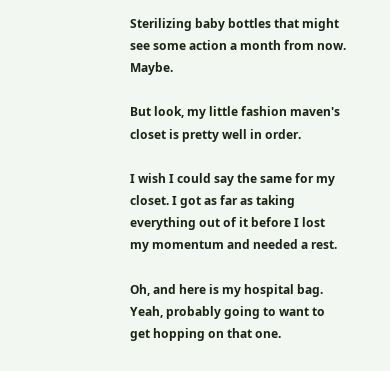Sterilizing baby bottles that might see some action a month from now. Maybe.

But look, my little fashion maven's closet is pretty well in order.

I wish I could say the same for my closet. I got as far as taking everything out of it before I lost my momentum and needed a rest.

Oh, and here is my hospital bag. Yeah, probably going to want to get hopping on that one.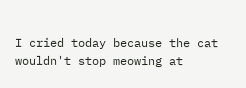I cried today because the cat wouldn't stop meowing at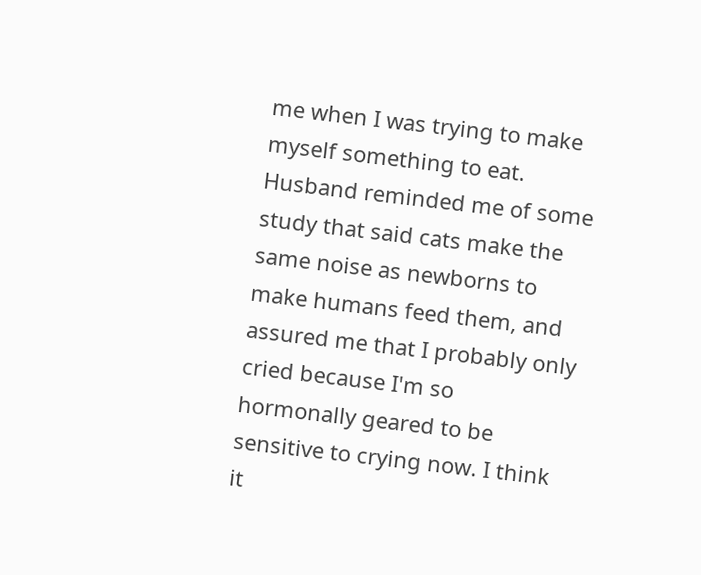me when I was trying to make myself something to eat. Husband reminded me of some study that said cats make the same noise as newborns to make humans feed them, and assured me that I probably only cried because I'm so hormonally geared to be sensitive to crying now. I think it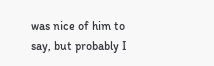was nice of him to say, but probably I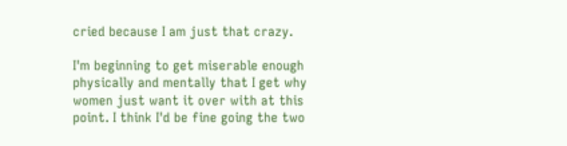cried because I am just that crazy.

I'm beginning to get miserable enough physically and mentally that I get why women just want it over with at this point. I think I'd be fine going the two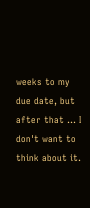weeks to my due date, but after that ... I don't want to think about it.